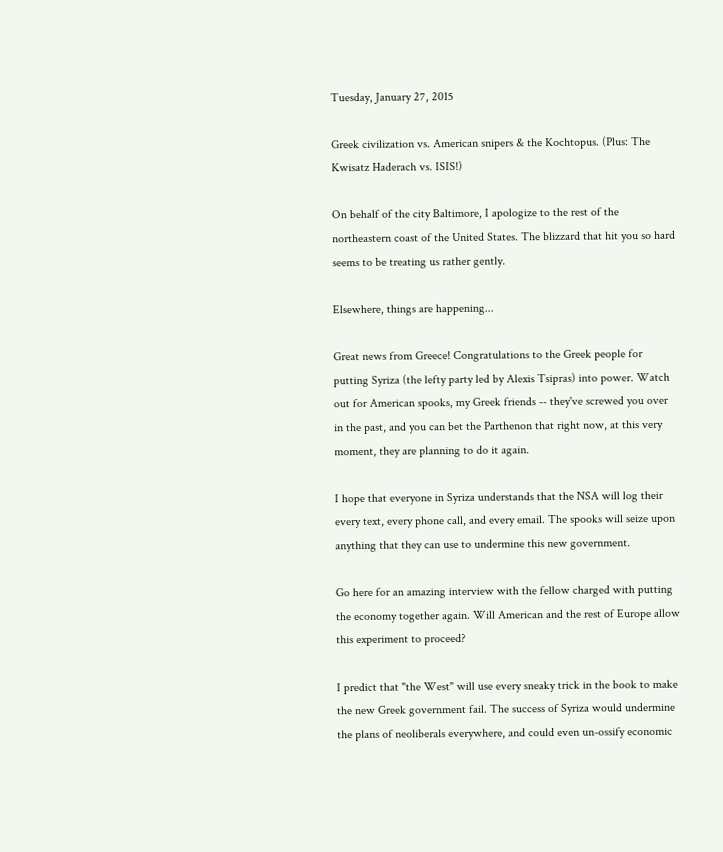Tuesday, January 27, 2015

Greek civilization vs. American snipers & the Kochtopus. (Plus: The Kwisatz Haderach vs. ISIS!)

On behalf of the city Baltimore, I apologize to the rest of the northeastern coast of the United States. The blizzard that hit you so hard seems to be treating us rather gently.

Elsewhere, things are happening...

Great news from Greece! Congratulations to the Greek people for putting Syriza (the lefty party led by Alexis Tsipras) into power. Watch out for American spooks, my Greek friends -- they've screwed you over in the past, and you can bet the Parthenon that right now, at this very moment, they are planning to do it again.

I hope that everyone in Syriza understands that the NSA will log their every text, every phone call, and every email. The spooks will seize upon anything that they can use to undermine this new government.

Go here for an amazing interview with the fellow charged with putting the economy together again. Will American and the rest of Europe allow this experiment to proceed?

I predict that "the West" will use every sneaky trick in the book to make the new Greek government fail. The success of Syriza would undermine the plans of neoliberals everywhere, and could even un-ossify economic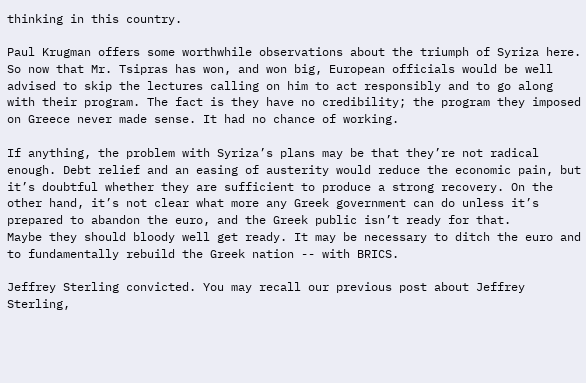thinking in this country.

Paul Krugman offers some worthwhile observations about the triumph of Syriza here.
So now that Mr. Tsipras has won, and won big, European officials would be well advised to skip the lectures calling on him to act responsibly and to go along with their program. The fact is they have no credibility; the program they imposed on Greece never made sense. It had no chance of working.

If anything, the problem with Syriza’s plans may be that they’re not radical enough. Debt relief and an easing of austerity would reduce the economic pain, but it’s doubtful whether they are sufficient to produce a strong recovery. On the other hand, it’s not clear what more any Greek government can do unless it’s prepared to abandon the euro, and the Greek public isn’t ready for that.
Maybe they should bloody well get ready. It may be necessary to ditch the euro and to fundamentally rebuild the Greek nation -- with BRICS.

Jeffrey Sterling convicted. You may recall our previous post about Jeffrey Sterling,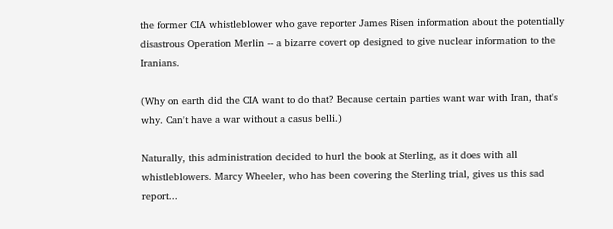the former CIA whistleblower who gave reporter James Risen information about the potentially disastrous Operation Merlin -- a bizarre covert op designed to give nuclear information to the Iranians.

(Why on earth did the CIA want to do that? Because certain parties want war with Iran, that's why. Can't have a war without a casus belli.)

Naturally, this administration decided to hurl the book at Sterling, as it does with all whistleblowers. Marcy Wheeler, who has been covering the Sterling trial, gives us this sad report...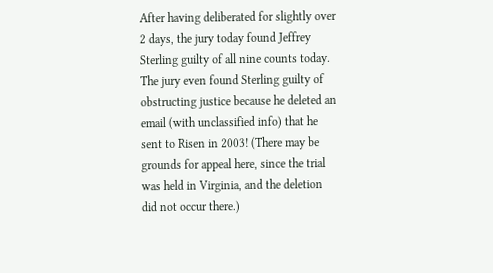After having deliberated for slightly over 2 days, the jury today found Jeffrey Sterling guilty of all nine counts today.
The jury even found Sterling guilty of obstructing justice because he deleted an email (with unclassified info) that he sent to Risen in 2003! (There may be grounds for appeal here, since the trial was held in Virginia, and the deletion did not occur there.)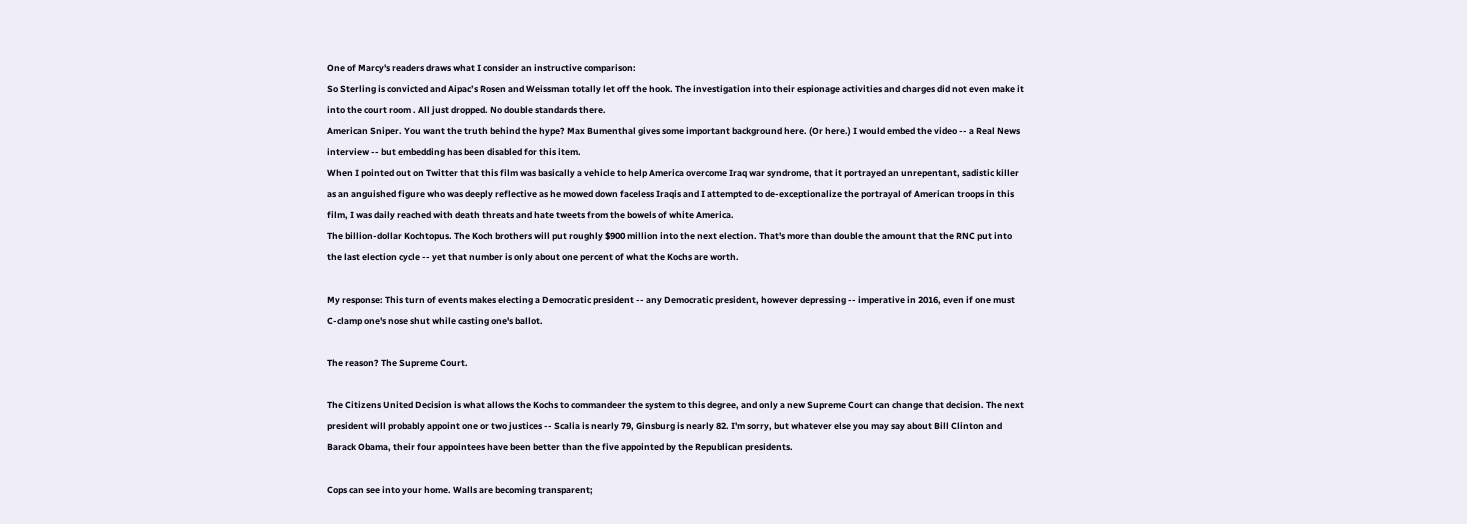One of Marcy's readers draws what I consider an instructive comparison:
So Sterling is convicted and Aipac’s Rosen and Weissman totally let off the hook. The investigation into their espionage activities and charges did not even make it into the court room . All just dropped. No double standards there.
American Sniper. You want the truth behind the hype? Max Bumenthal gives some important background here. (Or here.) I would embed the video -- a Real News interview -- but embedding has been disabled for this item.
When I pointed out on Twitter that this film was basically a vehicle to help America overcome Iraq war syndrome, that it portrayed an unrepentant, sadistic killer as an anguished figure who was deeply reflective as he mowed down faceless Iraqis and I attempted to de-exceptionalize the portrayal of American troops in this film, I was daily reached with death threats and hate tweets from the bowels of white America.
The billion-dollar Kochtopus. The Koch brothers will put roughly $900 million into the next election. That's more than double the amount that the RNC put into the last election cycle -- yet that number is only about one percent of what the Kochs are worth.

My response: This turn of events makes electing a Democratic president -- any Democratic president, however depressing -- imperative in 2016, even if one must C-clamp one's nose shut while casting one's ballot.

The reason? The Supreme Court.

The Citizens United Decision is what allows the Kochs to commandeer the system to this degree, and only a new Supreme Court can change that decision. The next president will probably appoint one or two justices -- Scalia is nearly 79, Ginsburg is nearly 82. I'm sorry, but whatever else you may say about Bill Clinton and Barack Obama, their four appointees have been better than the five appointed by the Republican presidents.

Cops can see into your home. Walls are becoming transparent;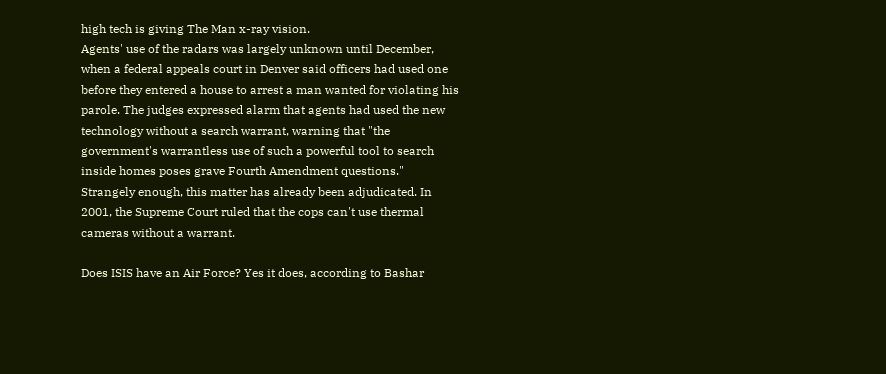high tech is giving The Man x-ray vision.
Agents' use of the radars was largely unknown until December, when a federal appeals court in Denver said officers had used one before they entered a house to arrest a man wanted for violating his parole. The judges expressed alarm that agents had used the new technology without a search warrant, warning that "the government's warrantless use of such a powerful tool to search inside homes poses grave Fourth Amendment questions."
Strangely enough, this matter has already been adjudicated. In 2001, the Supreme Court ruled that the cops can't use thermal cameras without a warrant.

Does ISIS have an Air Force? Yes it does, according to Bashar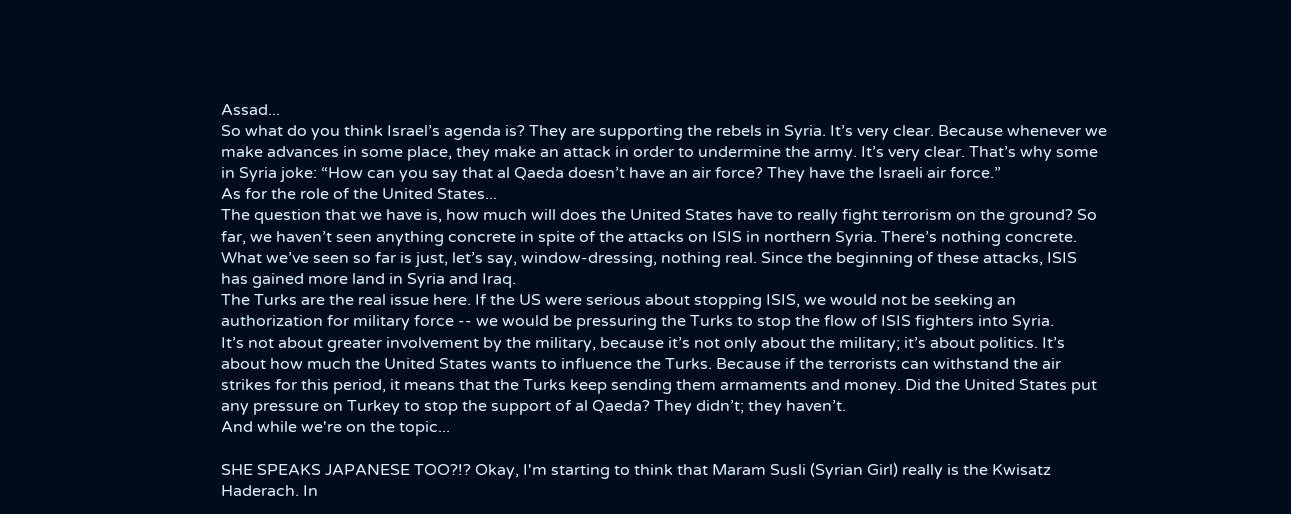Assad...
So what do you think Israel’s agenda is? They are supporting the rebels in Syria. It’s very clear. Because whenever we make advances in some place, they make an attack in order to undermine the army. It’s very clear. That’s why some in Syria joke: “How can you say that al Qaeda doesn’t have an air force? They have the Israeli air force.”
As for the role of the United States...
The question that we have is, how much will does the United States have to really fight terrorism on the ground? So far, we haven’t seen anything concrete in spite of the attacks on ISIS in northern Syria. There’s nothing concrete. What we’ve seen so far is just, let’s say, window-dressing, nothing real. Since the beginning of these attacks, ISIS has gained more land in Syria and Iraq.
The Turks are the real issue here. If the US were serious about stopping ISIS, we would not be seeking an authorization for military force -- we would be pressuring the Turks to stop the flow of ISIS fighters into Syria.
It’s not about greater involvement by the military, because it’s not only about the military; it’s about politics. It’s about how much the United States wants to influence the Turks. Because if the terrorists can withstand the air strikes for this period, it means that the Turks keep sending them armaments and money. Did the United States put any pressure on Turkey to stop the support of al Qaeda? They didn’t; they haven’t.
And while we're on the topic...

SHE SPEAKS JAPANESE TOO?!? Okay, I'm starting to think that Maram Susli (Syrian Girl) really is the Kwisatz Haderach. In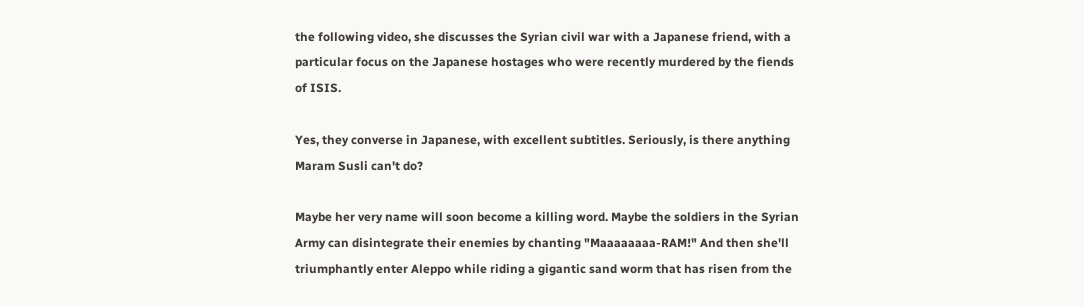the following video, she discusses the Syrian civil war with a Japanese friend, with a particular focus on the Japanese hostages who were recently murdered by the fiends of ISIS.

Yes, they converse in Japanese, with excellent subtitles. Seriously, is there anything Maram Susli can't do?

Maybe her very name will soon become a killing word. Maybe the soldiers in the Syrian Army can disintegrate their enemies by chanting "Maaaaaaaa-RAM!" And then she'll triumphantly enter Aleppo while riding a gigantic sand worm that has risen from the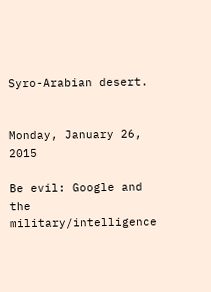Syro-Arabian desert.


Monday, January 26, 2015

Be evil: Google and the military/intelligence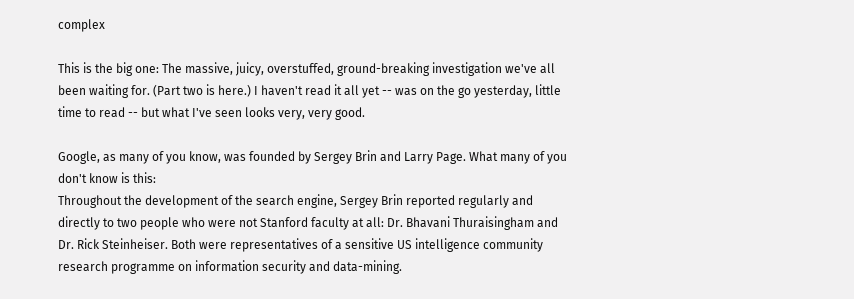complex

This is the big one: The massive, juicy, overstuffed, ground-breaking investigation we've all been waiting for. (Part two is here.) I haven't read it all yet -- was on the go yesterday, little time to read -- but what I've seen looks very, very good.

Google, as many of you know, was founded by Sergey Brin and Larry Page. What many of you don't know is this:
Throughout the development of the search engine, Sergey Brin reported regularly and directly to two people who were not Stanford faculty at all: Dr. Bhavani Thuraisingham and Dr. Rick Steinheiser. Both were representatives of a sensitive US intelligence community research programme on information security and data-mining.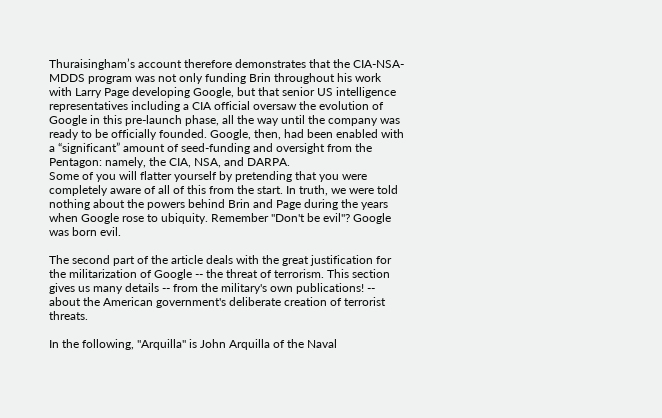Thuraisingham’s account therefore demonstrates that the CIA-NSA-MDDS program was not only funding Brin throughout his work with Larry Page developing Google, but that senior US intelligence representatives including a CIA official oversaw the evolution of Google in this pre-launch phase, all the way until the company was ready to be officially founded. Google, then, had been enabled with a “significant” amount of seed-funding and oversight from the Pentagon: namely, the CIA, NSA, and DARPA.
Some of you will flatter yourself by pretending that you were completely aware of all of this from the start. In truth, we were told nothing about the powers behind Brin and Page during the years when Google rose to ubiquity. Remember "Don't be evil"? Google was born evil.

The second part of the article deals with the great justification for the militarization of Google -- the threat of terrorism. This section gives us many details -- from the military's own publications! -- about the American government's deliberate creation of terrorist threats.

In the following, "Arquilla" is John Arquilla of the Naval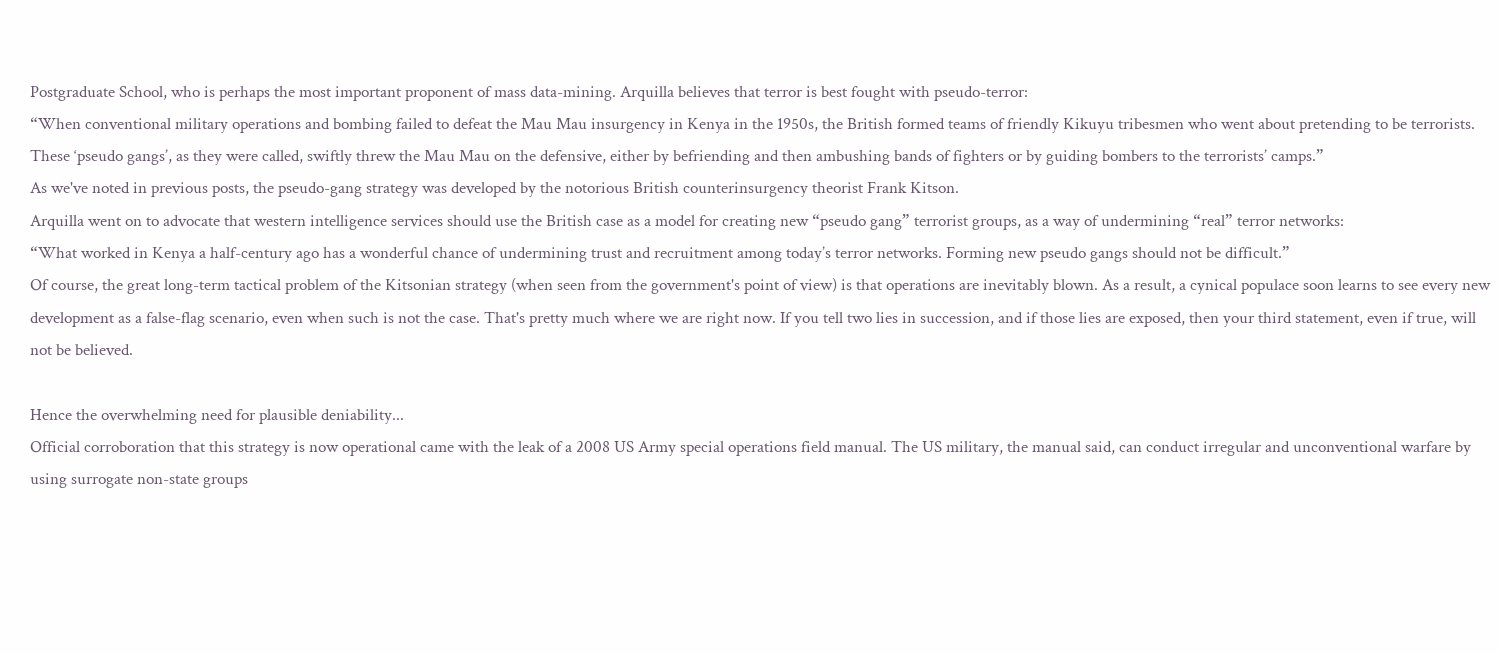Postgraduate School, who is perhaps the most important proponent of mass data-mining. Arquilla believes that terror is best fought with pseudo-terror:
“When conventional military operations and bombing failed to defeat the Mau Mau insurgency in Kenya in the 1950s, the British formed teams of friendly Kikuyu tribesmen who went about pretending to be terrorists. These ‘pseudo gangs’, as they were called, swiftly threw the Mau Mau on the defensive, either by befriending and then ambushing bands of fighters or by guiding bombers to the terrorists’ camps.”
As we've noted in previous posts, the pseudo-gang strategy was developed by the notorious British counterinsurgency theorist Frank Kitson.
Arquilla went on to advocate that western intelligence services should use the British case as a model for creating new “pseudo gang” terrorist groups, as a way of undermining “real” terror networks:
“What worked in Kenya a half-century ago has a wonderful chance of undermining trust and recruitment among today’s terror networks. Forming new pseudo gangs should not be difficult.”
Of course, the great long-term tactical problem of the Kitsonian strategy (when seen from the government's point of view) is that operations are inevitably blown. As a result, a cynical populace soon learns to see every new development as a false-flag scenario, even when such is not the case. That's pretty much where we are right now. If you tell two lies in succession, and if those lies are exposed, then your third statement, even if true, will not be believed.

Hence the overwhelming need for plausible deniability...
Official corroboration that this strategy is now operational came with the leak of a 2008 US Army special operations field manual. The US military, the manual said, can conduct irregular and unconventional warfare by using surrogate non-state groups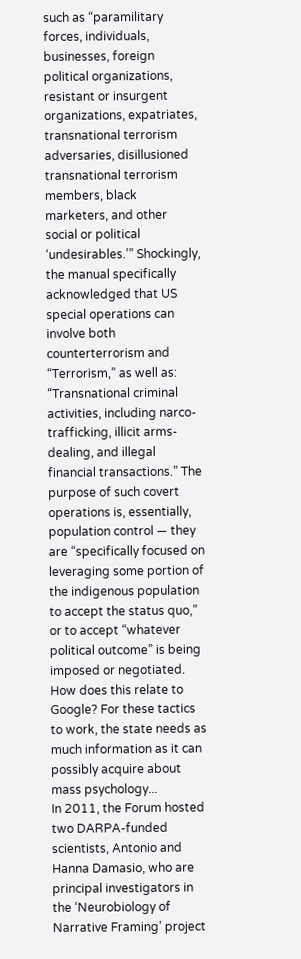such as “paramilitary forces, individuals, businesses, foreign political organizations, resistant or insurgent organizations, expatriates, transnational terrorism adversaries, disillusioned transnational terrorism members, black marketers, and other social or political ‘undesirables.’” Shockingly, the manual specifically acknowledged that US special operations can involve both counterterrorism and “Terrorism,” as well as: “Transnational criminal activities, including narco-trafficking, illicit arms-dealing, and illegal financial transactions.” The purpose of such covert operations is, essentially, population control — they are “specifically focused on leveraging some portion of the indigenous population to accept the status quo,” or to accept “whatever political outcome” is being imposed or negotiated.
How does this relate to Google? For these tactics to work, the state needs as much information as it can possibly acquire about mass psychology...
In 2011, the Forum hosted two DARPA-funded scientists, Antonio and Hanna Damasio, who are principal investigators in the ‘Neurobiology of Narrative Framing’ project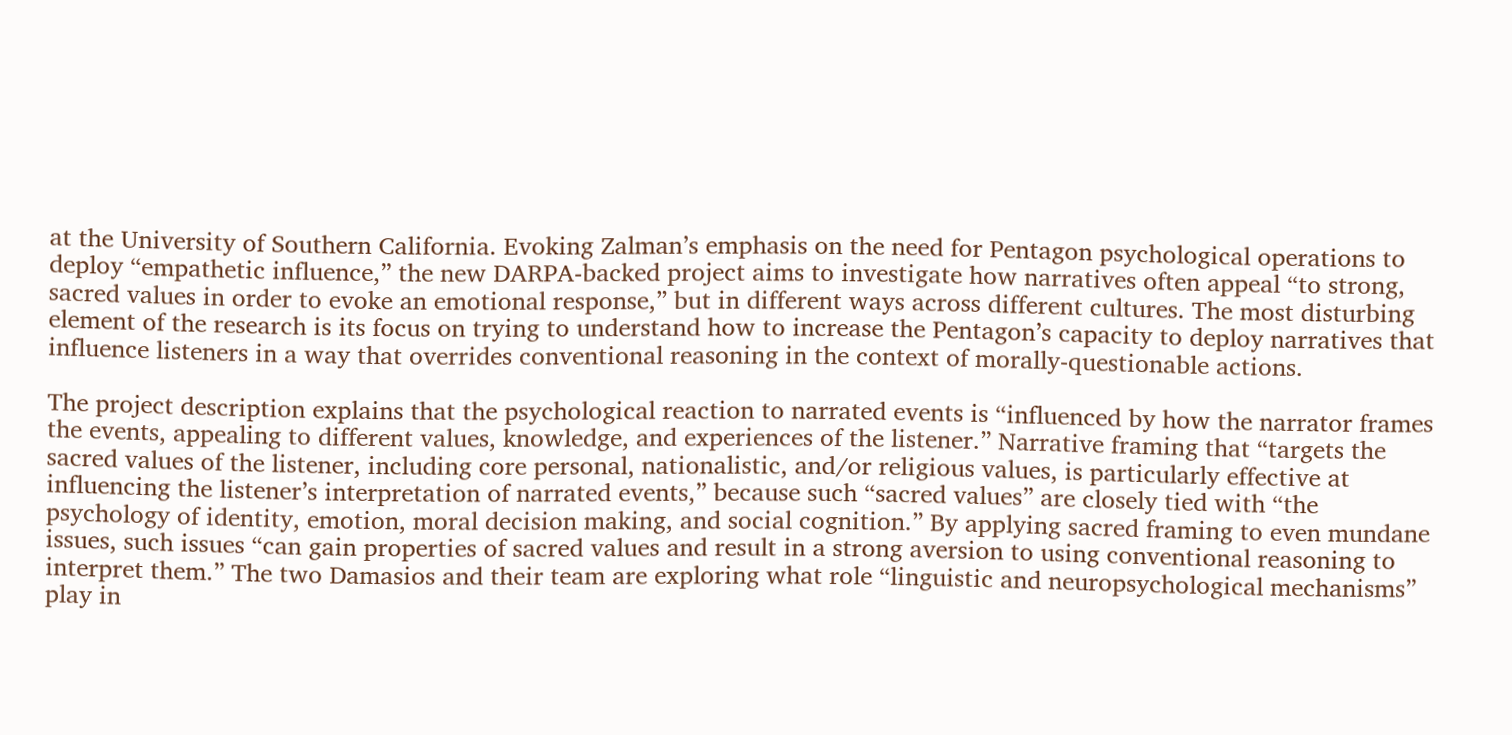at the University of Southern California. Evoking Zalman’s emphasis on the need for Pentagon psychological operations to deploy “empathetic influence,” the new DARPA-backed project aims to investigate how narratives often appeal “to strong, sacred values in order to evoke an emotional response,” but in different ways across different cultures. The most disturbing element of the research is its focus on trying to understand how to increase the Pentagon’s capacity to deploy narratives that influence listeners in a way that overrides conventional reasoning in the context of morally-questionable actions.

The project description explains that the psychological reaction to narrated events is “influenced by how the narrator frames the events, appealing to different values, knowledge, and experiences of the listener.” Narrative framing that “targets the sacred values of the listener, including core personal, nationalistic, and/or religious values, is particularly effective at influencing the listener’s interpretation of narrated events,” because such “sacred values” are closely tied with “the psychology of identity, emotion, moral decision making, and social cognition.” By applying sacred framing to even mundane issues, such issues “can gain properties of sacred values and result in a strong aversion to using conventional reasoning to interpret them.” The two Damasios and their team are exploring what role “linguistic and neuropsychological mechanisms” play in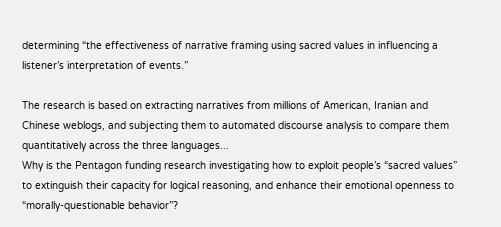determining “the effectiveness of narrative framing using sacred values in influencing a listener’s interpretation of events.”

The research is based on extracting narratives from millions of American, Iranian and Chinese weblogs, and subjecting them to automated discourse analysis to compare them quantitatively across the three languages...
Why is the Pentagon funding research investigating how to exploit people’s “sacred values” to extinguish their capacity for logical reasoning, and enhance their emotional openness to “morally-questionable behavior”?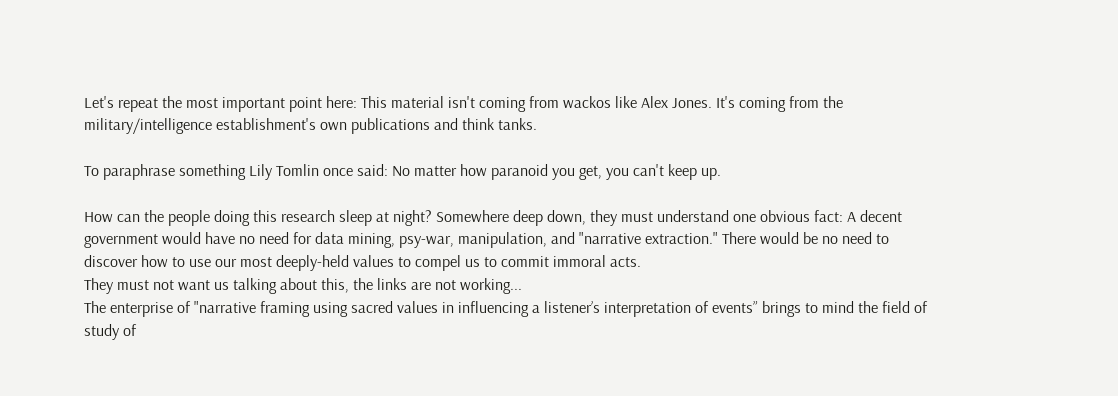Let's repeat the most important point here: This material isn't coming from wackos like Alex Jones. It's coming from the military/intelligence establishment's own publications and think tanks.

To paraphrase something Lily Tomlin once said: No matter how paranoid you get, you can't keep up.

How can the people doing this research sleep at night? Somewhere deep down, they must understand one obvious fact: A decent government would have no need for data mining, psy-war, manipulation, and "narrative extraction." There would be no need to discover how to use our most deeply-held values to compel us to commit immoral acts.
They must not want us talking about this, the links are not working...
The enterprise of "narrative framing using sacred values in influencing a listener’s interpretation of events” brings to mind the field of study of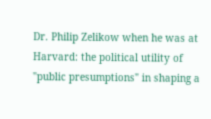Dr. Philip Zelikow when he was at Harvard: the political utility of "public presumptions" in shaping a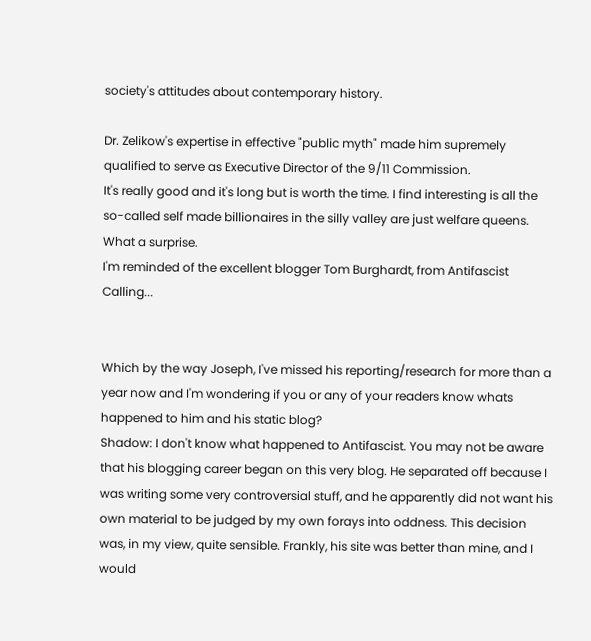society's attitudes about contemporary history.

Dr. Zelikow's expertise in effective "public myth" made him supremely qualified to serve as Executive Director of the 9/11 Commission.
It's really good and it's long but is worth the time. I find interesting is all the so-called self made billionaires in the silly valley are just welfare queens. What a surprise.
I'm reminded of the excellent blogger Tom Burghardt, from Antifascist Calling...


Which by the way Joseph, I've missed his reporting/research for more than a year now and I'm wondering if you or any of your readers know whats happened to him and his static blog?
Shadow: I don't know what happened to Antifascist. You may not be aware that his blogging career began on this very blog. He separated off because I was writing some very controversial stuff, and he apparently did not want his own material to be judged by my own forays into oddness. This decision was, in my view, quite sensible. Frankly, his site was better than mine, and I would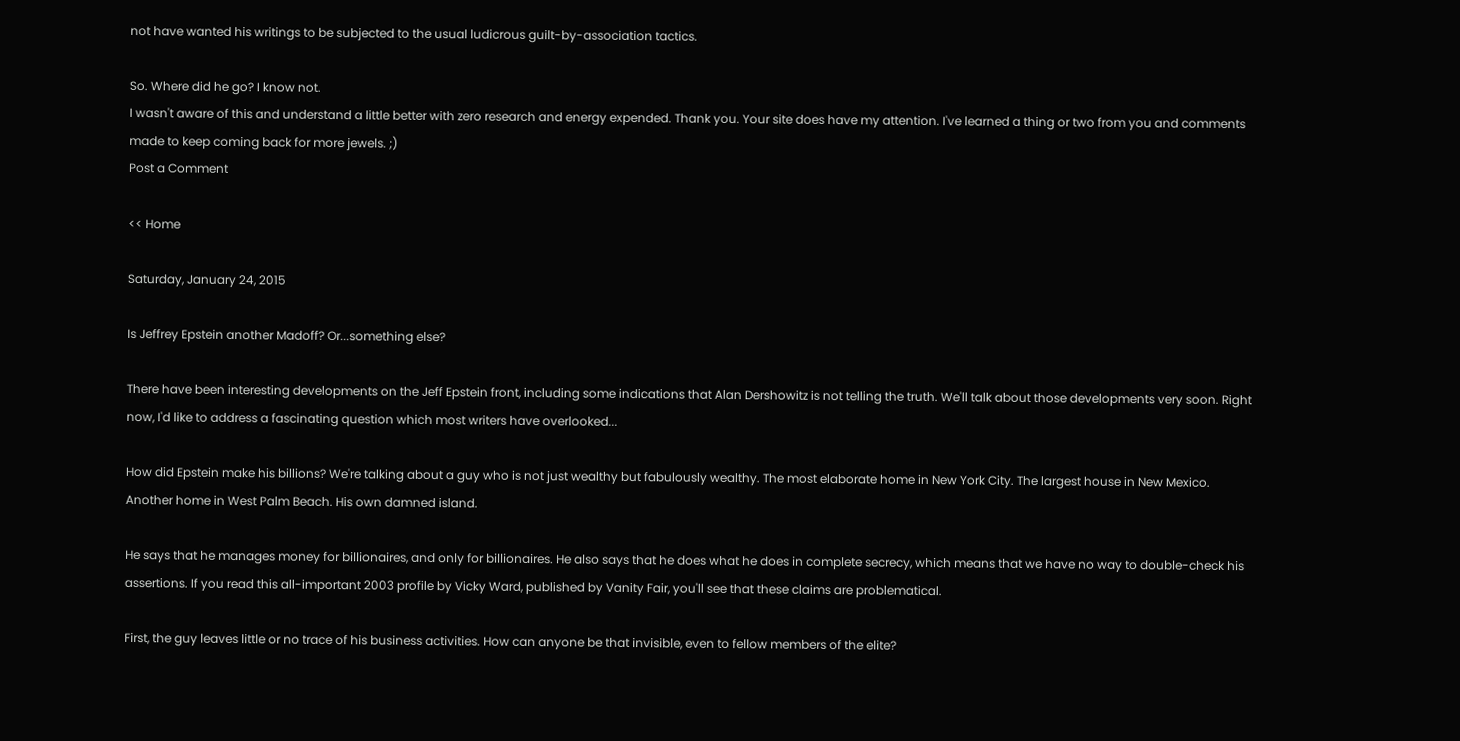not have wanted his writings to be subjected to the usual ludicrous guilt-by-association tactics.

So. Where did he go? I know not.
I wasn't aware of this and understand a little better with zero research and energy expended. Thank you. Your site does have my attention. I've learned a thing or two from you and comments made to keep coming back for more jewels. ;)
Post a Comment

<< Home

Saturday, January 24, 2015

Is Jeffrey Epstein another Madoff? Or...something else?

There have been interesting developments on the Jeff Epstein front, including some indications that Alan Dershowitz is not telling the truth. We'll talk about those developments very soon. Right now, I'd like to address a fascinating question which most writers have overlooked...

How did Epstein make his billions? We're talking about a guy who is not just wealthy but fabulously wealthy. The most elaborate home in New York City. The largest house in New Mexico. Another home in West Palm Beach. His own damned island.

He says that he manages money for billionaires, and only for billionaires. He also says that he does what he does in complete secrecy, which means that we have no way to double-check his assertions. If you read this all-important 2003 profile by Vicky Ward, published by Vanity Fair, you'll see that these claims are problematical.

First, the guy leaves little or no trace of his business activities. How can anyone be that invisible, even to fellow members of the elite?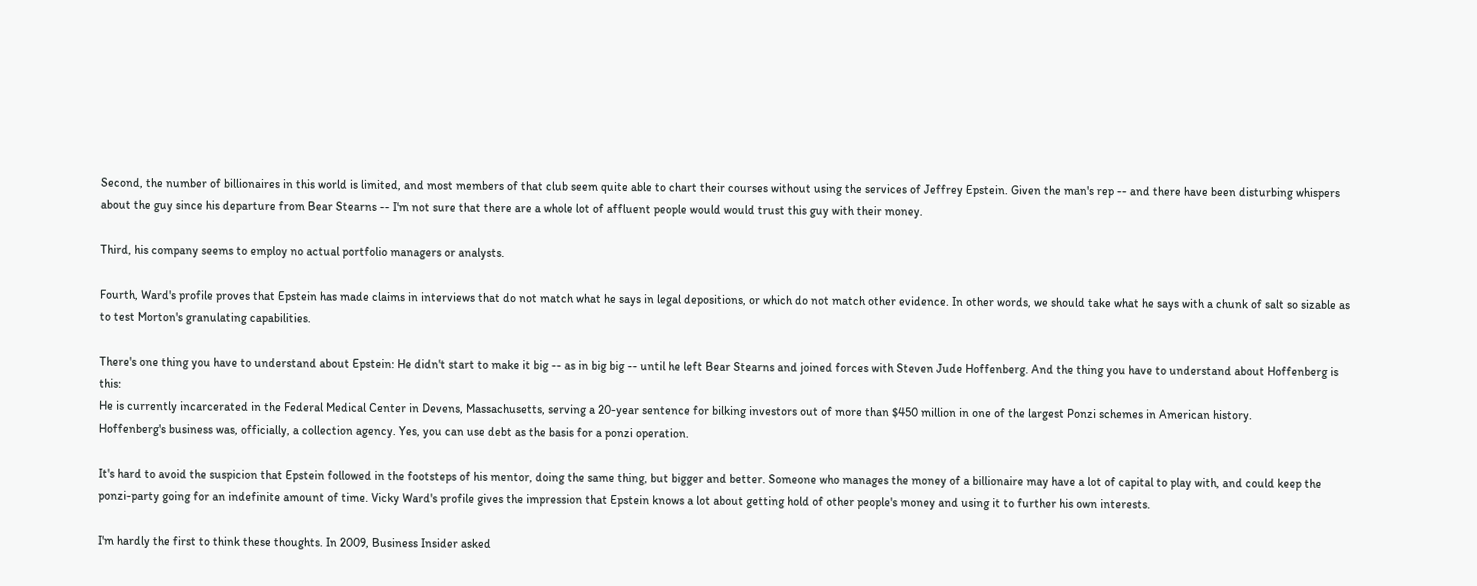Second, the number of billionaires in this world is limited, and most members of that club seem quite able to chart their courses without using the services of Jeffrey Epstein. Given the man's rep -- and there have been disturbing whispers about the guy since his departure from Bear Stearns -- I'm not sure that there are a whole lot of affluent people would would trust this guy with their money.

Third, his company seems to employ no actual portfolio managers or analysts.

Fourth, Ward's profile proves that Epstein has made claims in interviews that do not match what he says in legal depositions, or which do not match other evidence. In other words, we should take what he says with a chunk of salt so sizable as to test Morton's granulating capabilities.

There's one thing you have to understand about Epstein: He didn't start to make it big -- as in big big -- until he left Bear Stearns and joined forces with Steven Jude Hoffenberg. And the thing you have to understand about Hoffenberg is this:
He is currently incarcerated in the Federal Medical Center in Devens, Massachusetts, serving a 20-year sentence for bilking investors out of more than $450 million in one of the largest Ponzi schemes in American history.
Hoffenberg's business was, officially, a collection agency. Yes, you can use debt as the basis for a ponzi operation.

It's hard to avoid the suspicion that Epstein followed in the footsteps of his mentor, doing the same thing, but bigger and better. Someone who manages the money of a billionaire may have a lot of capital to play with, and could keep the ponzi-party going for an indefinite amount of time. Vicky Ward's profile gives the impression that Epstein knows a lot about getting hold of other people's money and using it to further his own interests.

I'm hardly the first to think these thoughts. In 2009, Business Insider asked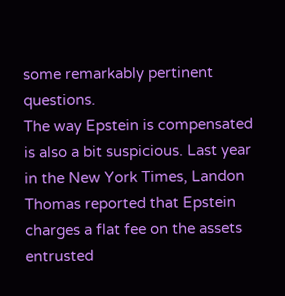some remarkably pertinent questions.
The way Epstein is compensated is also a bit suspicious. Last year in the New York Times, Landon Thomas reported that Epstein charges a flat fee on the assets entrusted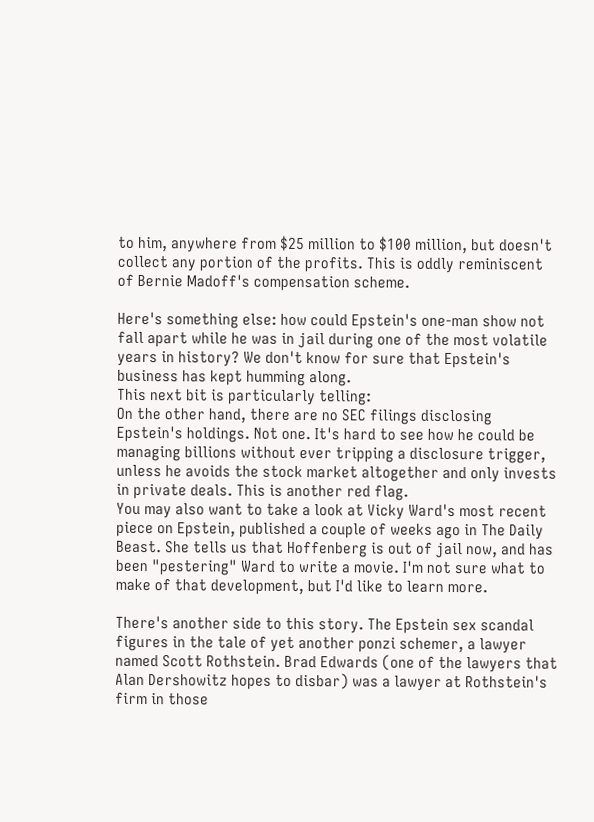to him, anywhere from $25 million to $100 million, but doesn't collect any portion of the profits. This is oddly reminiscent of Bernie Madoff's compensation scheme.

Here's something else: how could Epstein's one-man show not fall apart while he was in jail during one of the most volatile years in history? We don't know for sure that Epstein's business has kept humming along.
This next bit is particularly telling:
On the other hand, there are no SEC filings disclosing Epstein's holdings. Not one. It's hard to see how he could be managing billions without ever tripping a disclosure trigger, unless he avoids the stock market altogether and only invests in private deals. This is another red flag.
You may also want to take a look at Vicky Ward's most recent piece on Epstein, published a couple of weeks ago in The Daily Beast. She tells us that Hoffenberg is out of jail now, and has been "pestering" Ward to write a movie. I'm not sure what to make of that development, but I'd like to learn more.

There's another side to this story. The Epstein sex scandal figures in the tale of yet another ponzi schemer, a lawyer named Scott Rothstein. Brad Edwards (one of the lawyers that Alan Dershowitz hopes to disbar) was a lawyer at Rothstein's firm in those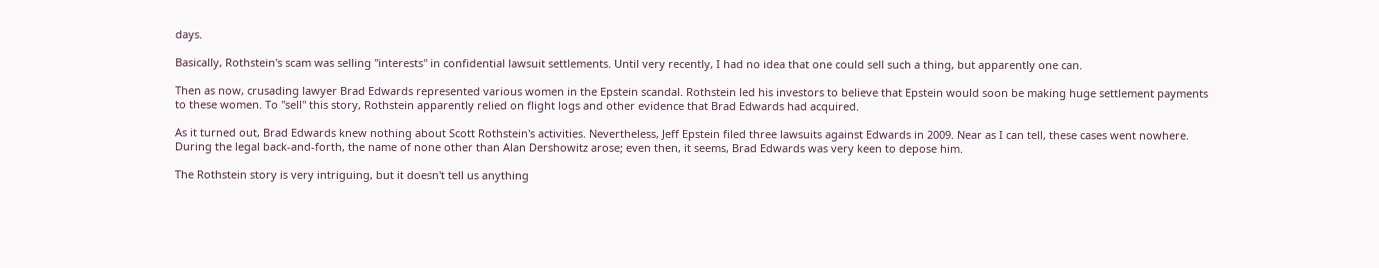days.

Basically, Rothstein's scam was selling "interests" in confidential lawsuit settlements. Until very recently, I had no idea that one could sell such a thing, but apparently one can.

Then as now, crusading lawyer Brad Edwards represented various women in the Epstein scandal. Rothstein led his investors to believe that Epstein would soon be making huge settlement payments to these women. To "sell" this story, Rothstein apparently relied on flight logs and other evidence that Brad Edwards had acquired.

As it turned out, Brad Edwards knew nothing about Scott Rothstein's activities. Nevertheless, Jeff Epstein filed three lawsuits against Edwards in 2009. Near as I can tell, these cases went nowhere. During the legal back-and-forth, the name of none other than Alan Dershowitz arose; even then, it seems, Brad Edwards was very keen to depose him.

The Rothstein story is very intriguing, but it doesn't tell us anything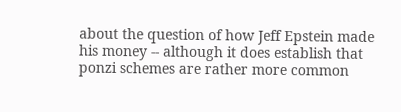about the question of how Jeff Epstein made his money -- although it does establish that ponzi schemes are rather more common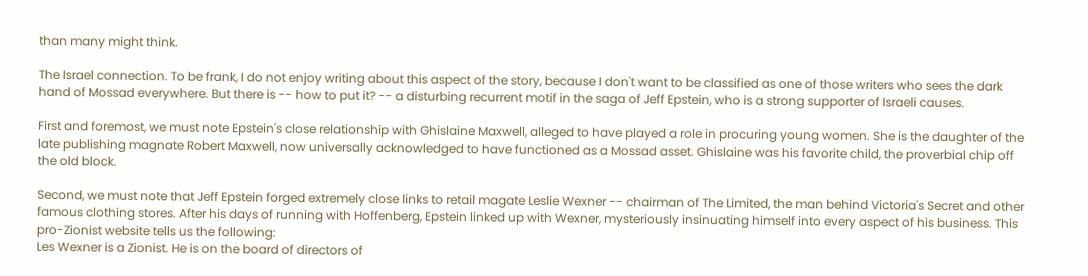than many might think.

The Israel connection. To be frank, I do not enjoy writing about this aspect of the story, because I don't want to be classified as one of those writers who sees the dark hand of Mossad everywhere. But there is -- how to put it? -- a disturbing recurrent motif in the saga of Jeff Epstein, who is a strong supporter of Israeli causes.

First and foremost, we must note Epstein's close relationship with Ghislaine Maxwell, alleged to have played a role in procuring young women. She is the daughter of the late publishing magnate Robert Maxwell, now universally acknowledged to have functioned as a Mossad asset. Ghislaine was his favorite child, the proverbial chip off the old block.

Second, we must note that Jeff Epstein forged extremely close links to retail magate Leslie Wexner -- chairman of The Limited, the man behind Victoria's Secret and other famous clothing stores. After his days of running with Hoffenberg, Epstein linked up with Wexner, mysteriously insinuating himself into every aspect of his business. This pro-Zionist website tells us the following:
Les Wexner is a Zionist. He is on the board of directors of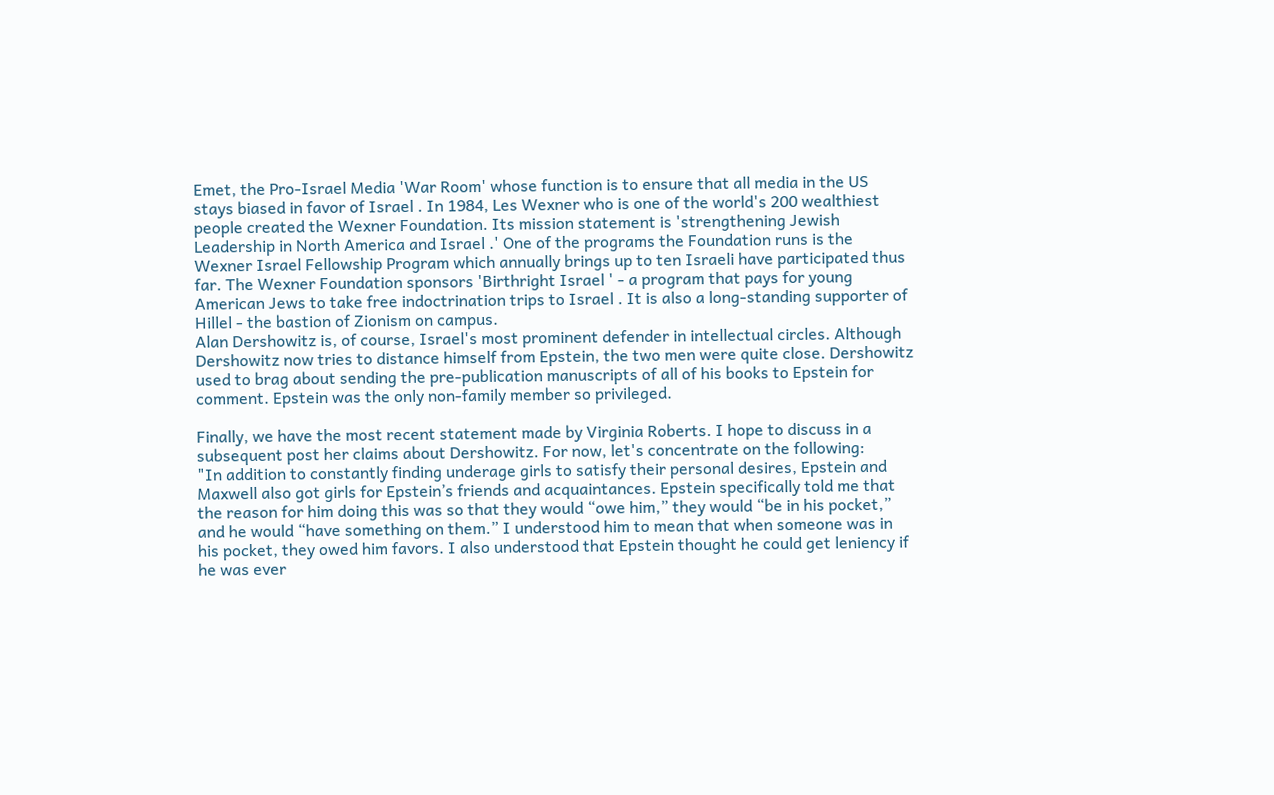Emet, the Pro-Israel Media 'War Room' whose function is to ensure that all media in the US stays biased in favor of Israel . In 1984, Les Wexner who is one of the world's 200 wealthiest people created the Wexner Foundation. Its mission statement is 'strengthening Jewish Leadership in North America and Israel .' One of the programs the Foundation runs is the Wexner Israel Fellowship Program which annually brings up to ten Israeli have participated thus far. The Wexner Foundation sponsors 'Birthright Israel ' - a program that pays for young American Jews to take free indoctrination trips to Israel . It is also a long-standing supporter of Hillel - the bastion of Zionism on campus.
Alan Dershowitz is, of course, Israel's most prominent defender in intellectual circles. Although Dershowitz now tries to distance himself from Epstein, the two men were quite close. Dershowitz used to brag about sending the pre-publication manuscripts of all of his books to Epstein for comment. Epstein was the only non-family member so privileged.

Finally, we have the most recent statement made by Virginia Roberts. I hope to discuss in a subsequent post her claims about Dershowitz. For now, let's concentrate on the following:
"In addition to constantly finding underage girls to satisfy their personal desires, Epstein and Maxwell also got girls for Epstein’s friends and acquaintances. Epstein specifically told me that the reason for him doing this was so that they would “owe him,” they would “be in his pocket,” and he would “have something on them.” I understood him to mean that when someone was in his pocket, they owed him favors. I also understood that Epstein thought he could get leniency if he was ever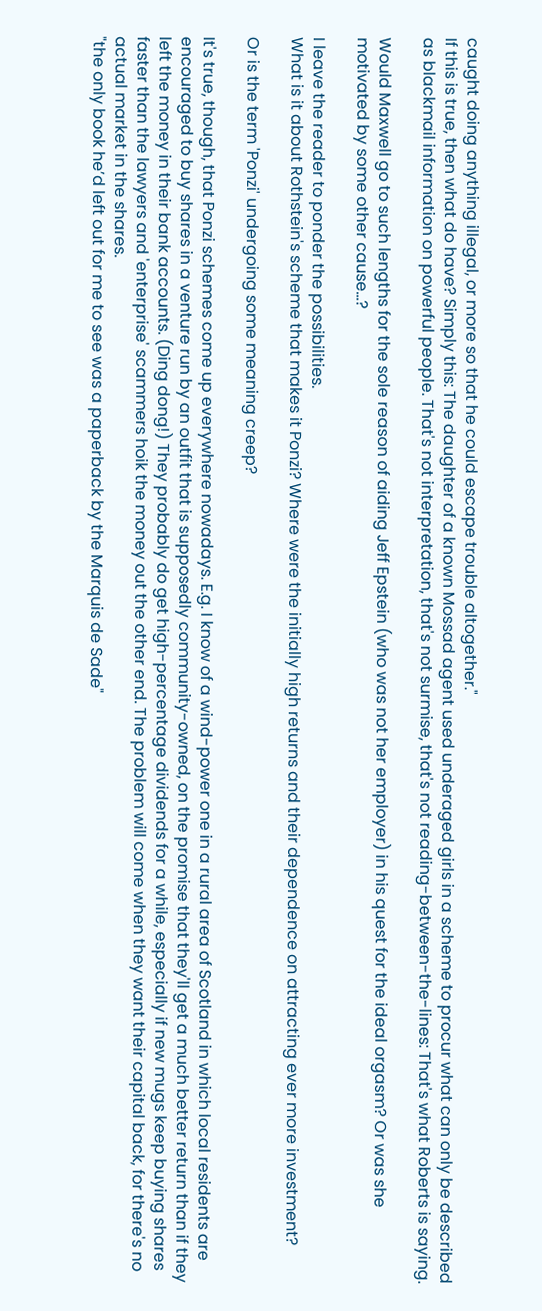caught doing anything illegal, or more so that he could escape trouble altogether."
If this is true, then what do have? Simply this: The daughter of a known Mossad agent used underaged girls in a scheme to procur what can only be described as blackmail information on powerful people. That's not interpretation, that's not surmise, that's not reading-between-the-lines: That's what Roberts is saying.

Would Maxwell go to such lengths for the sole reason of aiding Jeff Epstein (who was not her employer) in his quest for the ideal orgasm? Or was she motivated by some other cause...?

I leave the reader to ponder the possibilities.
What is it about Rothstein's scheme that makes it Ponzi? Where were the initially high returns and their dependence on attracting ever more investment?

Or is the term 'Ponzi' undergoing some meaning creep?

It's true, though, that Ponzi schemes come up everywhere nowadays. E.g. I know of a wind-power one in a rural area of Scotland in which local residents are encouraged to buy shares in a venture run by an outfit that is supposedly community-owned, on the promise that they'll get a much better return than if they left the money in their bank accounts. (Ding dong!) They probably do get high-percentage dividends for a while, especially if new mugs keep buying shares faster than the lawyers and 'enterprise' scammers hoik the money out the other end. The problem will come when they want their capital back, for there's no actual market in the shares.
"the only book he’d left out for me to see was a paperback by the Marquis de Sade"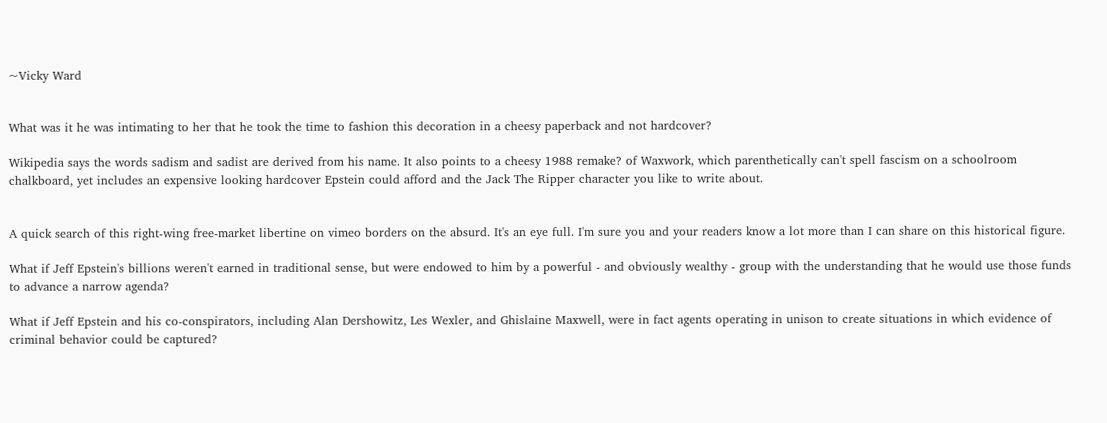~Vicky Ward


What was it he was intimating to her that he took the time to fashion this decoration in a cheesy paperback and not hardcover?

Wikipedia says the words sadism and sadist are derived from his name. It also points to a cheesy 1988 remake? of Waxwork, which parenthetically can't spell fascism on a schoolroom chalkboard, yet includes an expensive looking hardcover Epstein could afford and the Jack The Ripper character you like to write about.


A quick search of this right-wing free-market libertine on vimeo borders on the absurd. It's an eye full. I'm sure you and your readers know a lot more than I can share on this historical figure.

What if Jeff Epstein's billions weren't earned in traditional sense, but were endowed to him by a powerful - and obviously wealthy - group with the understanding that he would use those funds to advance a narrow agenda?

What if Jeff Epstein and his co-conspirators, including Alan Dershowitz, Les Wexler, and Ghislaine Maxwell, were in fact agents operating in unison to create situations in which evidence of criminal behavior could be captured?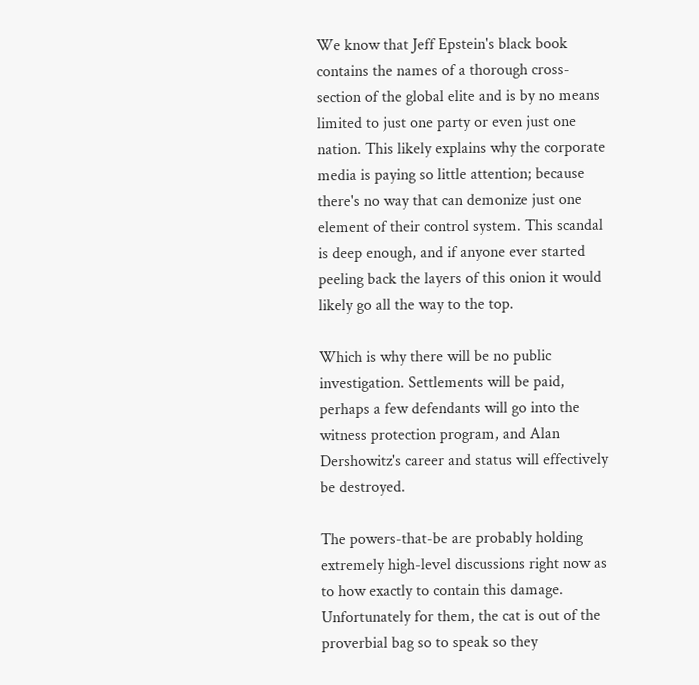We know that Jeff Epstein's black book contains the names of a thorough cross-section of the global elite and is by no means limited to just one party or even just one nation. This likely explains why the corporate media is paying so little attention; because there's no way that can demonize just one element of their control system. This scandal is deep enough, and if anyone ever started peeling back the layers of this onion it would likely go all the way to the top.

Which is why there will be no public investigation. Settlements will be paid, perhaps a few defendants will go into the witness protection program, and Alan Dershowitz's career and status will effectively be destroyed.

The powers-that-be are probably holding extremely high-level discussions right now as to how exactly to contain this damage. Unfortunately for them, the cat is out of the proverbial bag so to speak so they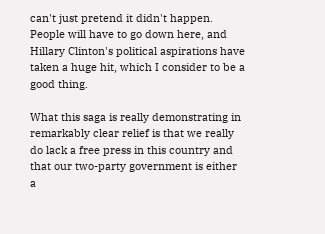can't just pretend it didn't happen. People will have to go down here, and Hillary Clinton's political aspirations have taken a huge hit, which I consider to be a good thing.

What this saga is really demonstrating in remarkably clear relief is that we really do lack a free press in this country and that our two-party government is either a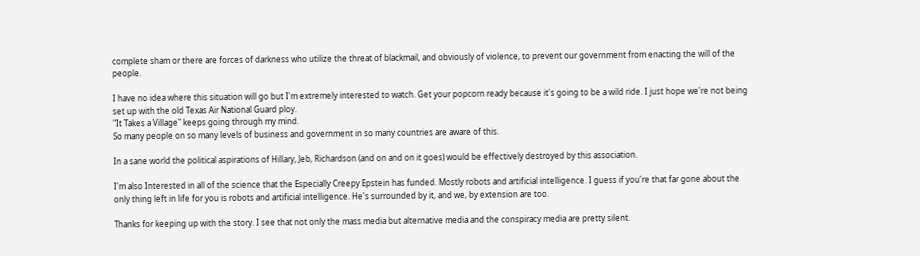complete sham or there are forces of darkness who utilize the threat of blackmail, and obviously of violence, to prevent our government from enacting the will of the people.

I have no idea where this situation will go but I'm extremely interested to watch. Get your popcorn ready because it's going to be a wild ride. I just hope we're not being set up with the old Texas Air National Guard ploy.
"It Takes a Village" keeps going through my mind.
So many people on so many levels of business and government in so many countries are aware of this.

In a sane world the political aspirations of Hillary, Jeb, Richardson (and on and on it goes) would be effectively destroyed by this association.

I'm also Interested in all of the science that the Especially Creepy Epstein has funded. Mostly robots and artificial intelligence. I guess if you're that far gone about the only thing left in life for you is robots and artificial intelligence. He's surrounded by it, and we, by extension are too.

Thanks for keeping up with the story. I see that not only the mass media but alternative media and the conspiracy media are pretty silent.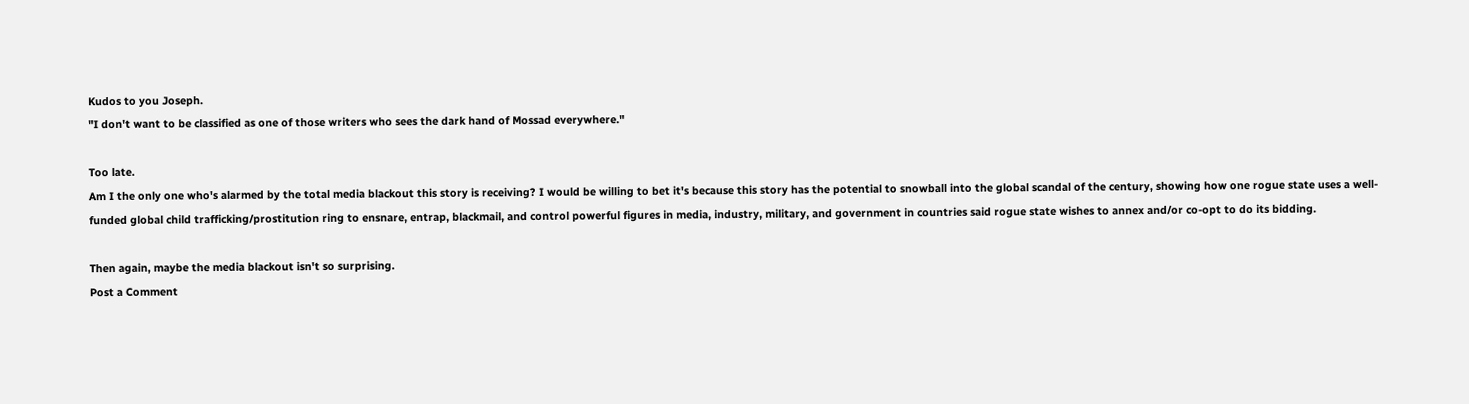Kudos to you Joseph.
"I don't want to be classified as one of those writers who sees the dark hand of Mossad everywhere."

Too late.
Am I the only one who's alarmed by the total media blackout this story is receiving? I would be willing to bet it's because this story has the potential to snowball into the global scandal of the century, showing how one rogue state uses a well-funded global child trafficking/prostitution ring to ensnare, entrap, blackmail, and control powerful figures in media, industry, military, and government in countries said rogue state wishes to annex and/or co-opt to do its bidding.

Then again, maybe the media blackout isn't so surprising.
Post a Comment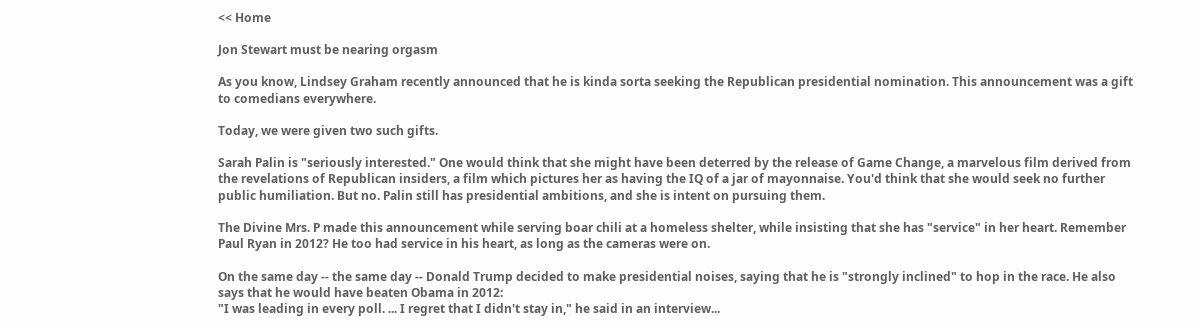<< Home

Jon Stewart must be nearing orgasm

As you know, Lindsey Graham recently announced that he is kinda sorta seeking the Republican presidential nomination. This announcement was a gift to comedians everywhere.

Today, we were given two such gifts.

Sarah Palin is "seriously interested." One would think that she might have been deterred by the release of Game Change, a marvelous film derived from the revelations of Republican insiders, a film which pictures her as having the IQ of a jar of mayonnaise. You'd think that she would seek no further public humiliation. But no. Palin still has presidential ambitions, and she is intent on pursuing them.

The Divine Mrs. P made this announcement while serving boar chili at a homeless shelter, while insisting that she has "service" in her heart. Remember Paul Ryan in 2012? He too had service in his heart, as long as the cameras were on.

On the same day -- the same day -- Donald Trump decided to make presidential noises, saying that he is "strongly inclined" to hop in the race. He also says that he would have beaten Obama in 2012:
"I was leading in every poll. ... I regret that I didn't stay in," he said in an interview...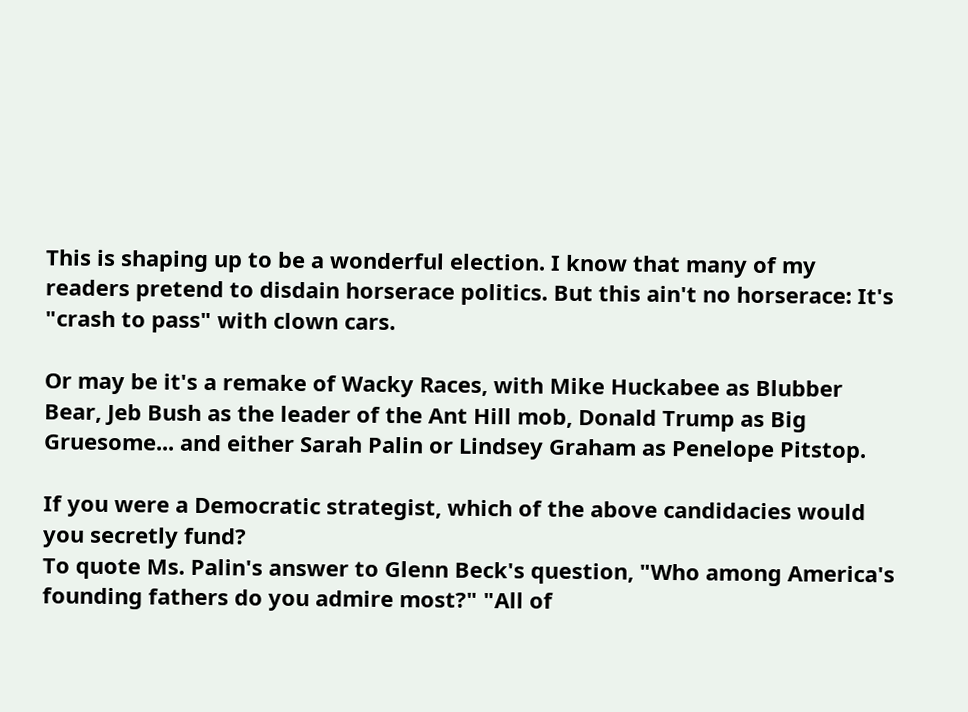This is shaping up to be a wonderful election. I know that many of my readers pretend to disdain horserace politics. But this ain't no horserace: It's "crash to pass" with clown cars.

Or may be it's a remake of Wacky Races, with Mike Huckabee as Blubber Bear, Jeb Bush as the leader of the Ant Hill mob, Donald Trump as Big Gruesome... and either Sarah Palin or Lindsey Graham as Penelope Pitstop.

If you were a Democratic strategist, which of the above candidacies would you secretly fund?
To quote Ms. Palin's answer to Glenn Beck's question, "Who among America's founding fathers do you admire most?" "All of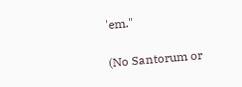'em."

(No Santorum or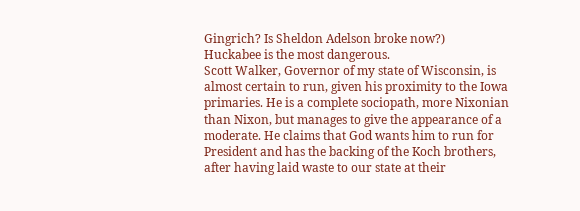Gingrich? Is Sheldon Adelson broke now?)
Huckabee is the most dangerous.
Scott Walker, Governor of my state of Wisconsin, is almost certain to run, given his proximity to the Iowa primaries. He is a complete sociopath, more Nixonian than Nixon, but manages to give the appearance of a moderate. He claims that God wants him to run for President and has the backing of the Koch brothers, after having laid waste to our state at their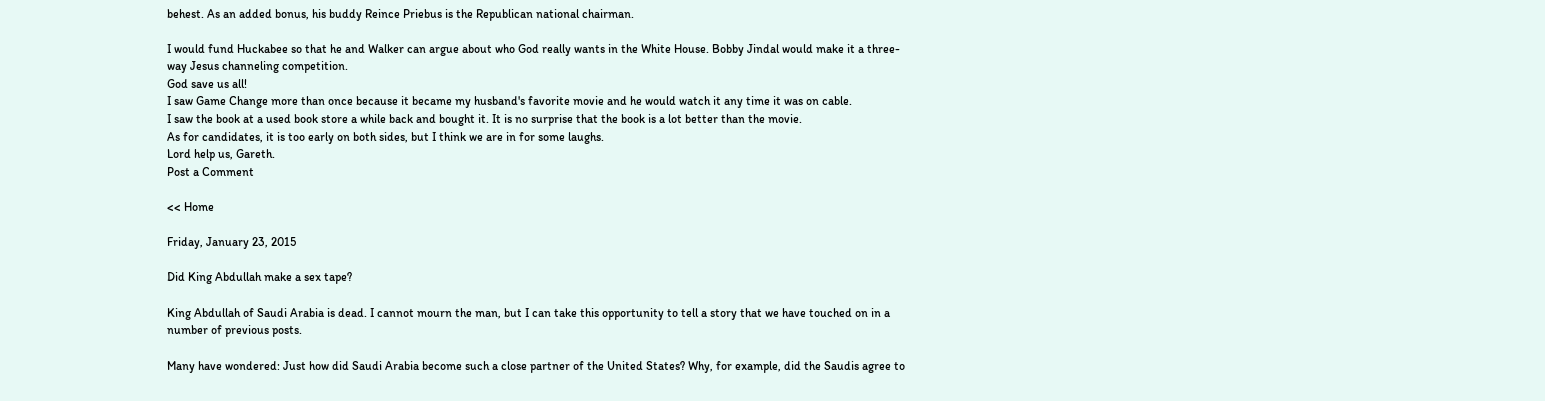behest. As an added bonus, his buddy Reince Priebus is the Republican national chairman.

I would fund Huckabee so that he and Walker can argue about who God really wants in the White House. Bobby Jindal would make it a three-way Jesus channeling competition.
God save us all!
I saw Game Change more than once because it became my husband's favorite movie and he would watch it any time it was on cable.
I saw the book at a used book store a while back and bought it. It is no surprise that the book is a lot better than the movie.
As for candidates, it is too early on both sides, but I think we are in for some laughs.
Lord help us, Gareth.
Post a Comment

<< Home

Friday, January 23, 2015

Did King Abdullah make a sex tape?

King Abdullah of Saudi Arabia is dead. I cannot mourn the man, but I can take this opportunity to tell a story that we have touched on in a number of previous posts.

Many have wondered: Just how did Saudi Arabia become such a close partner of the United States? Why, for example, did the Saudis agree to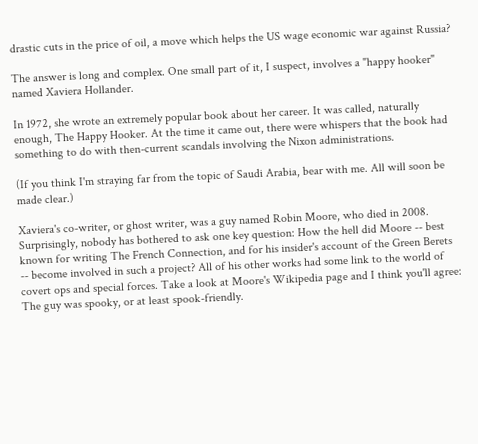drastic cuts in the price of oil, a move which helps the US wage economic war against Russia?

The answer is long and complex. One small part of it, I suspect, involves a "happy hooker" named Xaviera Hollander.

In 1972, she wrote an extremely popular book about her career. It was called, naturally enough, The Happy Hooker. At the time it came out, there were whispers that the book had something to do with then-current scandals involving the Nixon administrations.

(If you think I'm straying far from the topic of Saudi Arabia, bear with me. All will soon be made clear.)

Xaviera's co-writer, or ghost writer, was a guy named Robin Moore, who died in 2008. Surprisingly, nobody has bothered to ask one key question: How the hell did Moore -- best known for writing The French Connection, and for his insider's account of the Green Berets -- become involved in such a project? All of his other works had some link to the world of covert ops and special forces. Take a look at Moore's Wikipedia page and I think you'll agree: The guy was spooky, or at least spook-friendly.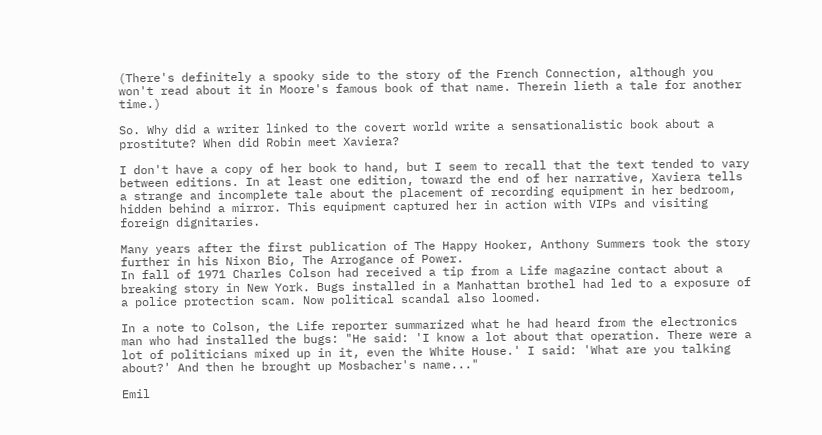(There's definitely a spooky side to the story of the French Connection, although you won't read about it in Moore's famous book of that name. Therein lieth a tale for another time.)

So. Why did a writer linked to the covert world write a sensationalistic book about a prostitute? When did Robin meet Xaviera?

I don't have a copy of her book to hand, but I seem to recall that the text tended to vary between editions. In at least one edition, toward the end of her narrative, Xaviera tells a strange and incomplete tale about the placement of recording equipment in her bedroom, hidden behind a mirror. This equipment captured her in action with VIPs and visiting foreign dignitaries.

Many years after the first publication of The Happy Hooker, Anthony Summers took the story further in his Nixon Bio, The Arrogance of Power.
In fall of 1971 Charles Colson had received a tip from a Life magazine contact about a breaking story in New York. Bugs installed in a Manhattan brothel had led to a exposure of a police protection scam. Now political scandal also loomed.

In a note to Colson, the Life reporter summarized what he had heard from the electronics man who had installed the bugs: "He said: 'I know a lot about that operation. There were a lot of politicians mixed up in it, even the White House.' I said: 'What are you talking about?' And then he brought up Mosbacher's name..."

Emil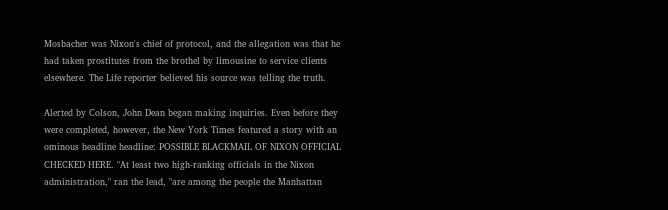Mosbacher was Nixon's chief of protocol, and the allegation was that he had taken prostitutes from the brothel by limousine to service clients elsewhere. The Life reporter believed his source was telling the truth.

Alerted by Colson, John Dean began making inquiries. Even before they were completed, however, the New York Times featured a story with an ominous headline headline: POSSIBLE BLACKMAIL OF NIXON OFFICIAL CHECKED HERE. "At least two high-ranking officials in the Nixon administration," ran the lead, "are among the people the Manhattan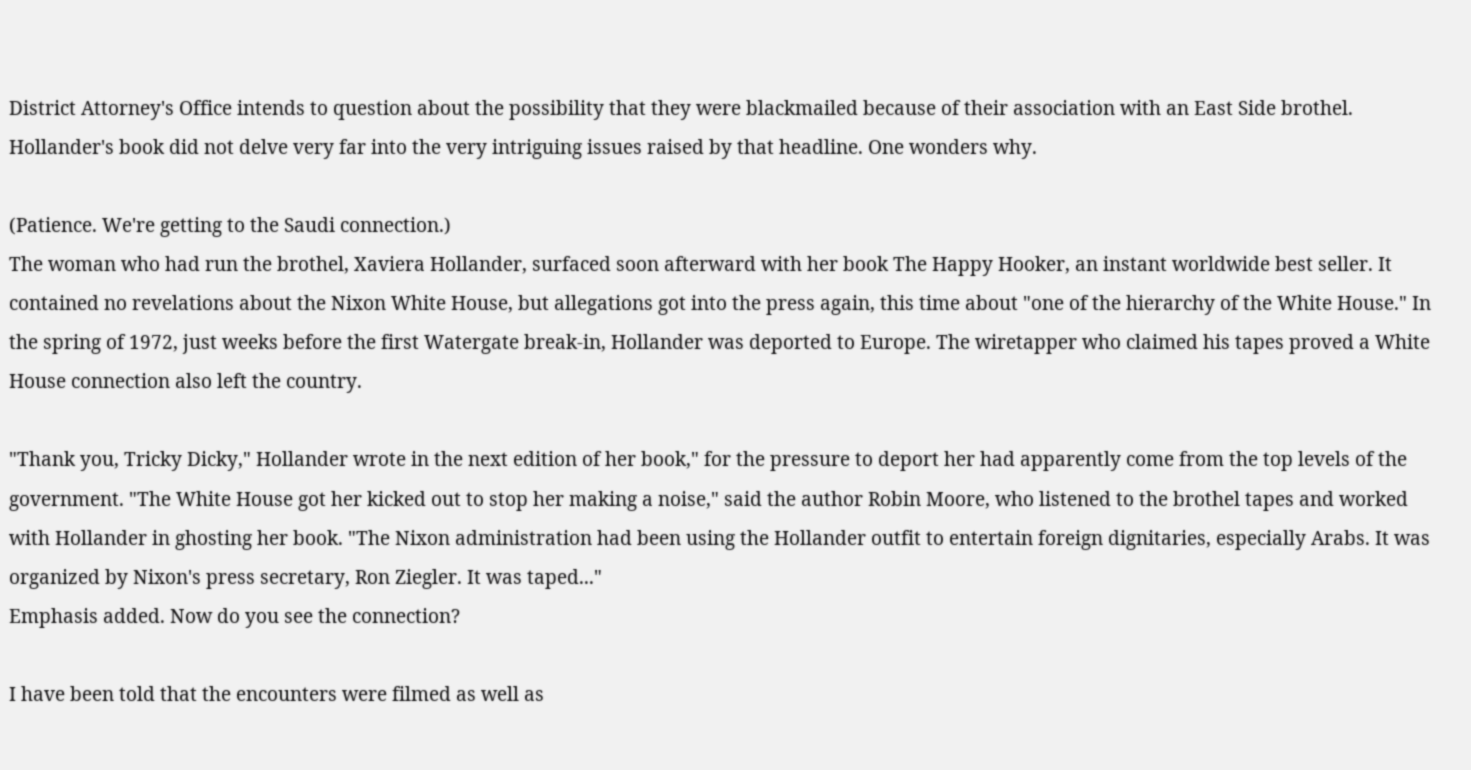District Attorney's Office intends to question about the possibility that they were blackmailed because of their association with an East Side brothel.
Hollander's book did not delve very far into the very intriguing issues raised by that headline. One wonders why.

(Patience. We're getting to the Saudi connection.)
The woman who had run the brothel, Xaviera Hollander, surfaced soon afterward with her book The Happy Hooker, an instant worldwide best seller. It contained no revelations about the Nixon White House, but allegations got into the press again, this time about "one of the hierarchy of the White House." In the spring of 1972, just weeks before the first Watergate break-in, Hollander was deported to Europe. The wiretapper who claimed his tapes proved a White House connection also left the country.

"Thank you, Tricky Dicky," Hollander wrote in the next edition of her book," for the pressure to deport her had apparently come from the top levels of the government. "The White House got her kicked out to stop her making a noise," said the author Robin Moore, who listened to the brothel tapes and worked with Hollander in ghosting her book. "The Nixon administration had been using the Hollander outfit to entertain foreign dignitaries, especially Arabs. It was organized by Nixon's press secretary, Ron Ziegler. It was taped..."
Emphasis added. Now do you see the connection?

I have been told that the encounters were filmed as well as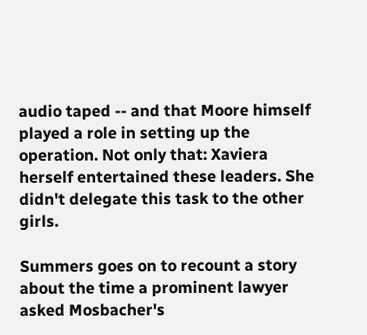audio taped -- and that Moore himself played a role in setting up the operation. Not only that: Xaviera herself entertained these leaders. She didn't delegate this task to the other girls.

Summers goes on to recount a story about the time a prominent lawyer asked Mosbacher's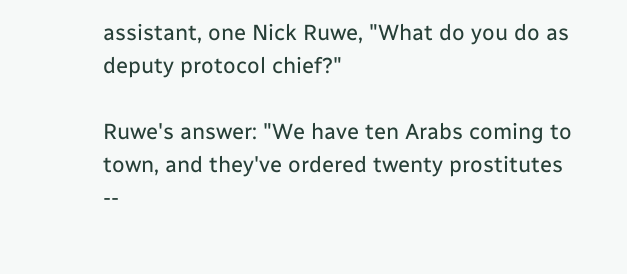assistant, one Nick Ruwe, "What do you do as deputy protocol chief?"

Ruwe's answer: "We have ten Arabs coming to town, and they've ordered twenty prostitutes --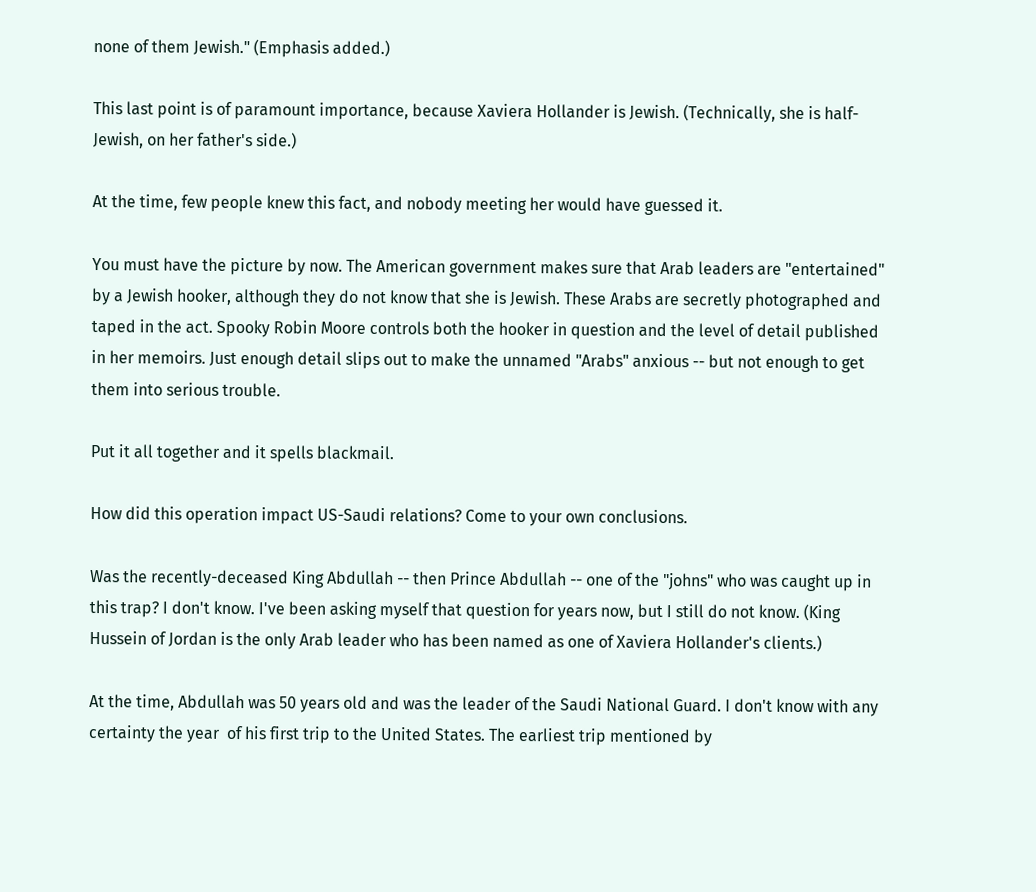none of them Jewish." (Emphasis added.)

This last point is of paramount importance, because Xaviera Hollander is Jewish. (Technically, she is half-Jewish, on her father's side.)

At the time, few people knew this fact, and nobody meeting her would have guessed it.

You must have the picture by now. The American government makes sure that Arab leaders are "entertained" by a Jewish hooker, although they do not know that she is Jewish. These Arabs are secretly photographed and taped in the act. Spooky Robin Moore controls both the hooker in question and the level of detail published in her memoirs. Just enough detail slips out to make the unnamed "Arabs" anxious -- but not enough to get them into serious trouble.

Put it all together and it spells blackmail.

How did this operation impact US-Saudi relations? Come to your own conclusions.

Was the recently-deceased King Abdullah -- then Prince Abdullah -- one of the "johns" who was caught up in this trap? I don't know. I've been asking myself that question for years now, but I still do not know. (King Hussein of Jordan is the only Arab leader who has been named as one of Xaviera Hollander's clients.)

At the time, Abdullah was 50 years old and was the leader of the Saudi National Guard. I don't know with any certainty the year  of his first trip to the United States. The earliest trip mentioned by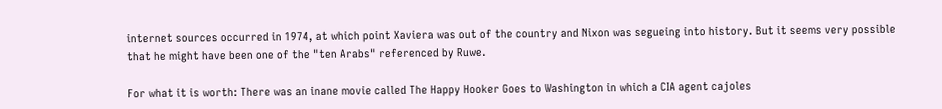internet sources occurred in 1974, at which point Xaviera was out of the country and Nixon was segueing into history. But it seems very possible that he might have been one of the "ten Arabs" referenced by Ruwe.

For what it is worth: There was an inane movie called The Happy Hooker Goes to Washington in which a CIA agent cajoles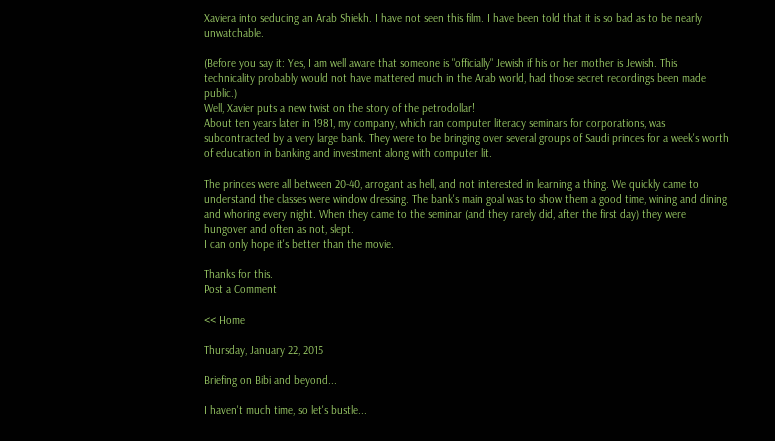Xaviera into seducing an Arab Shiekh. I have not seen this film. I have been told that it is so bad as to be nearly unwatchable.

(Before you say it: Yes, I am well aware that someone is "officially" Jewish if his or her mother is Jewish. This technicality probably would not have mattered much in the Arab world, had those secret recordings been made public.)
Well, Xavier puts a new twist on the story of the petrodollar!
About ten years later in 1981, my company, which ran computer literacy seminars for corporations, was subcontracted by a very large bank. They were to be bringing over several groups of Saudi princes for a week's worth of education in banking and investment along with computer lit.

The princes were all between 20-40, arrogant as hell, and not interested in learning a thing. We quickly came to understand the classes were window dressing. The bank's main goal was to show them a good time, wining and dining and whoring every night. When they came to the seminar (and they rarely did, after the first day) they were hungover and often as not, slept.
I can only hope it's better than the movie.

Thanks for this.
Post a Comment

<< Home

Thursday, January 22, 2015

Briefing on Bibi and beyond...

I haven't much time, so let's bustle...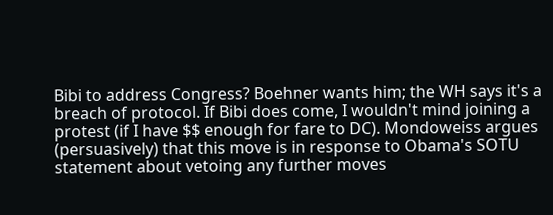Bibi to address Congress? Boehner wants him; the WH says it's a breach of protocol. If Bibi does come, I wouldn't mind joining a protest (if I have $$ enough for fare to DC). Mondoweiss argues (persuasively) that this move is in response to Obama's SOTU statement about vetoing any further moves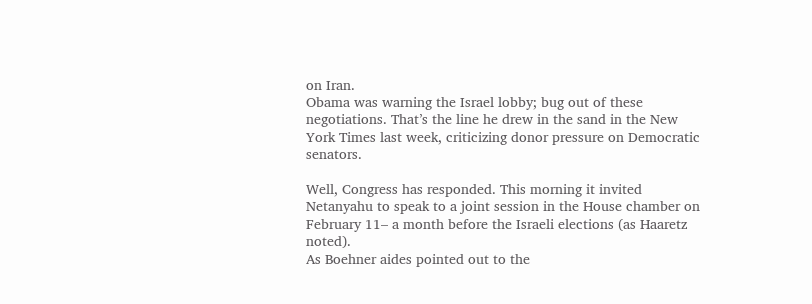on Iran.
Obama was warning the Israel lobby; bug out of these negotiations. That’s the line he drew in the sand in the New York Times last week, criticizing donor pressure on Democratic senators.

Well, Congress has responded. This morning it invited Netanyahu to speak to a joint session in the House chamber on February 11– a month before the Israeli elections (as Haaretz noted).
As Boehner aides pointed out to the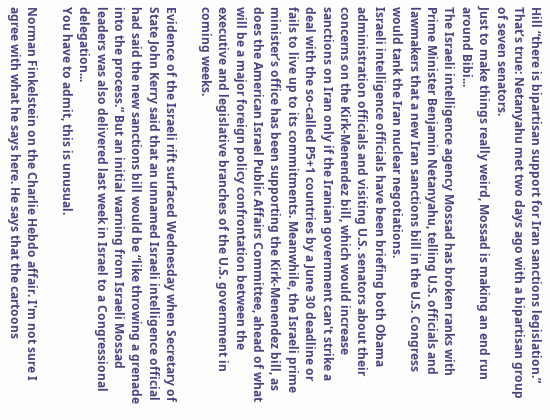Hill “there is bipartisan support for Iran sanctions legislation.” That’s true: Netanyahu met two days ago with a bipartisan group of seven senators.
Just to make things really weird, Mossad is making an end run around Bibi...
The Israeli intelligence agency Mossad has broken ranks with Prime Minister Benjamin Netanyahu, telling U.S. officials and lawmakers that a new Iran sanctions bill in the U.S. Congress would tank the Iran nuclear negotiations.
Israeli intelligence officials have been briefing both Obama administration officials and visiting U.S. senators about their concerns on the Kirk-Menendez bill, which would increase sanctions on Iran only if the Iranian government can't strike a deal with the so-called P5+1 countries by a June 30 deadline or fails to live up to its commitments. Meanwhile, the Israeli prime minister’s office has been supporting the Kirk-Menendez bill, as does the American Israel Public Affairs Committee, ahead of what will be a major foreign policy confrontation between the executive and legislative branches of the U.S. government in coming weeks.

Evidence of the Israeli rift surfaced Wednesday when Secretary of State John Kerry said that an unnamed Israeli intelligence official had said the new sanctions bill would be “like throwing a grenade into the process.” But an initial warning from Israeli Mossad leaders was also delivered last week in Israel to a Congressional delegation...
You have to admit, this is unusual.

Norman Finkelstein on the Charlie Hebdo affair. I'm not sure I agree with what he says here. He says that the cartoons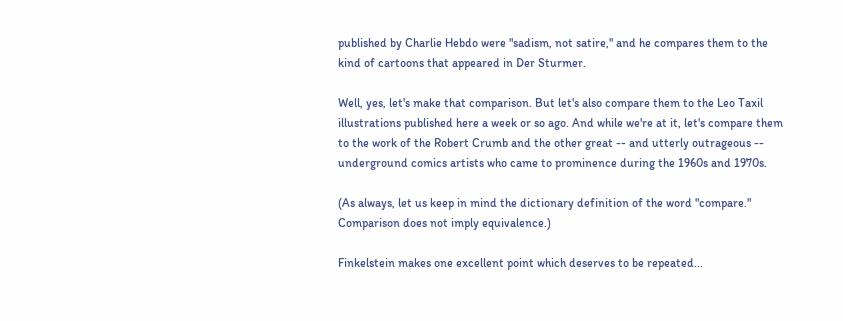published by Charlie Hebdo were "sadism, not satire," and he compares them to the kind of cartoons that appeared in Der Sturmer.

Well, yes, let's make that comparison. But let's also compare them to the Leo Taxil illustrations published here a week or so ago. And while we're at it, let's compare them to the work of the Robert Crumb and the other great -- and utterly outrageous -- underground comics artists who came to prominence during the 1960s and 1970s.

(As always, let us keep in mind the dictionary definition of the word "compare." Comparison does not imply equivalence.)

Finkelstein makes one excellent point which deserves to be repeated...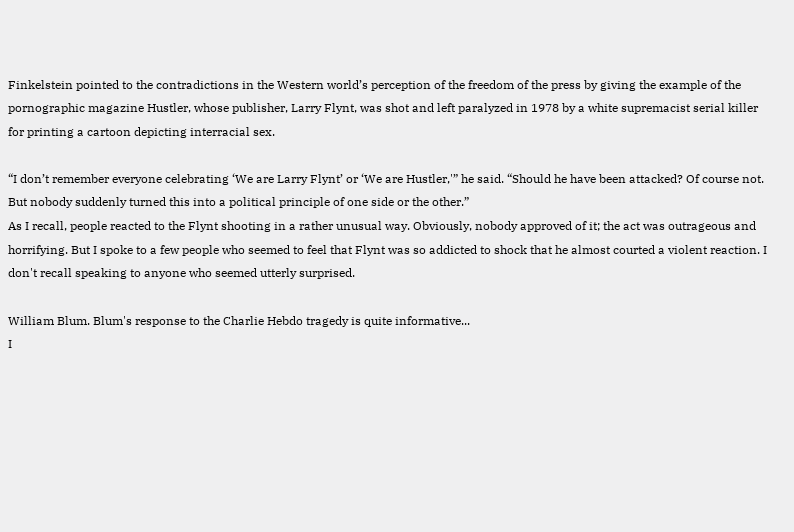Finkelstein pointed to the contradictions in the Western world’s perception of the freedom of the press by giving the example of the pornographic magazine Hustler, whose publisher, Larry Flynt, was shot and left paralyzed in 1978 by a white supremacist serial killer for printing a cartoon depicting interracial sex.

“I don’t remember everyone celebrating ‘We are Larry Flynt’ or ‘We are Hustler,'” he said. “Should he have been attacked? Of course not. But nobody suddenly turned this into a political principle of one side or the other.”
As I recall, people reacted to the Flynt shooting in a rather unusual way. Obviously, nobody approved of it; the act was outrageous and horrifying. But I spoke to a few people who seemed to feel that Flynt was so addicted to shock that he almost courted a violent reaction. I don't recall speaking to anyone who seemed utterly surprised.

William Blum. Blum's response to the Charlie Hebdo tragedy is quite informative...
I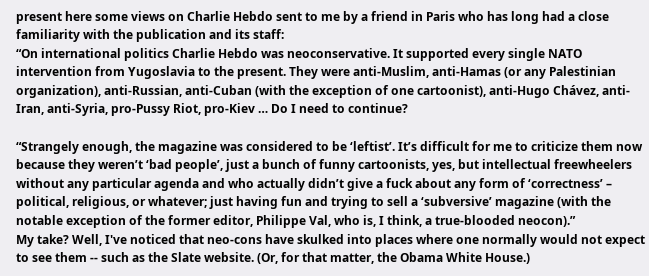present here some views on Charlie Hebdo sent to me by a friend in Paris who has long had a close familiarity with the publication and its staff:
“On international politics Charlie Hebdo was neoconservative. It supported every single NATO intervention from Yugoslavia to the present. They were anti-Muslim, anti-Hamas (or any Palestinian organization), anti-Russian, anti-Cuban (with the exception of one cartoonist), anti-Hugo Chávez, anti-Iran, anti-Syria, pro-Pussy Riot, pro-Kiev … Do I need to continue?

“Strangely enough, the magazine was considered to be ‘leftist’. It’s difficult for me to criticize them now because they weren’t ‘bad people’, just a bunch of funny cartoonists, yes, but intellectual freewheelers without any particular agenda and who actually didn’t give a fuck about any form of ‘correctness’ – political, religious, or whatever; just having fun and trying to sell a ‘subversive’ magazine (with the notable exception of the former editor, Philippe Val, who is, I think, a true-blooded neocon).”
My take? Well, I've noticed that neo-cons have skulked into places where one normally would not expect to see them -- such as the Slate website. (Or, for that matter, the Obama White House.)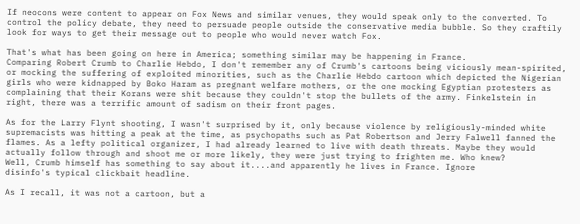If neocons were content to appear on Fox News and similar venues, they would speak only to the converted. To control the policy debate, they need to persuade people outside the conservative media bubble. So they craftily look for ways to get their message out to people who would never watch Fox.

That's what has been going on here in America; something similar may be happening in France.
Comparing Robert Crumb to Charlie Hebdo, I don't remember any of Crumb's cartoons being viciously mean-spirited, or mocking the suffering of exploited minorities, such as the Charlie Hebdo cartoon which depicted the Nigerian girls who were kidnapped by Boko Haram as pregnant welfare mothers, or the one mocking Egyptian protesters as complaining that their Korans were shit because they couldn't stop the bullets of the army. Finkelstein in right, there was a terrific amount of sadism on their front pages.

As for the Larry Flynt shooting, I wasn't surprised by it, only because violence by religiously-minded white supremacists was hitting a peak at the time, as psychopaths such as Pat Robertson and Jerry Falwell fanned the flames. As a lefty political organizer, I had already learned to live with death threats. Maybe they would actually follow through and shoot me or more likely, they were just trying to frighten me. Who knew?
Well, Crumb himself has something to say about it....and apparently he lives in France. Ignore
disinfo's typical clickbait headline.

As I recall, it was not a cartoon, but a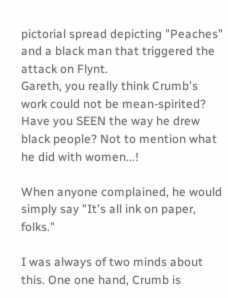pictorial spread depicting "Peaches" and a black man that triggered the attack on Flynt.
Gareth, you really think Crumb's work could not be mean-spirited? Have you SEEN the way he drew black people? Not to mention what he did with women...!

When anyone complained, he would simply say "It's all ink on paper, folks."

I was always of two minds about this. One one hand, Crumb is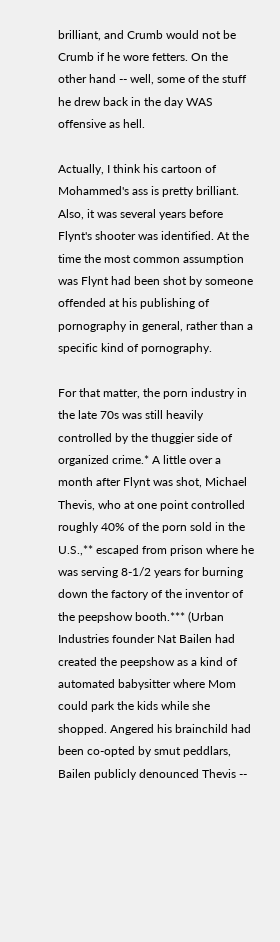brilliant, and Crumb would not be Crumb if he wore fetters. On the other hand -- well, some of the stuff he drew back in the day WAS offensive as hell.

Actually, I think his cartoon of Mohammed's ass is pretty brilliant.
Also, it was several years before Flynt's shooter was identified. At the time the most common assumption was Flynt had been shot by someone offended at his publishing of pornography in general, rather than a specific kind of pornography.

For that matter, the porn industry in the late 70s was still heavily controlled by the thuggier side of organized crime.* A little over a month after Flynt was shot, Michael Thevis, who at one point controlled roughly 40% of the porn sold in the U.S.,** escaped from prison where he was serving 8-1/2 years for burning down the factory of the inventor of the peepshow booth.*** (Urban Industries founder Nat Bailen had created the peepshow as a kind of automated babysitter where Mom could park the kids while she shopped. Angered his brainchild had been co-opted by smut peddlars, Bailen publicly denounced Thevis --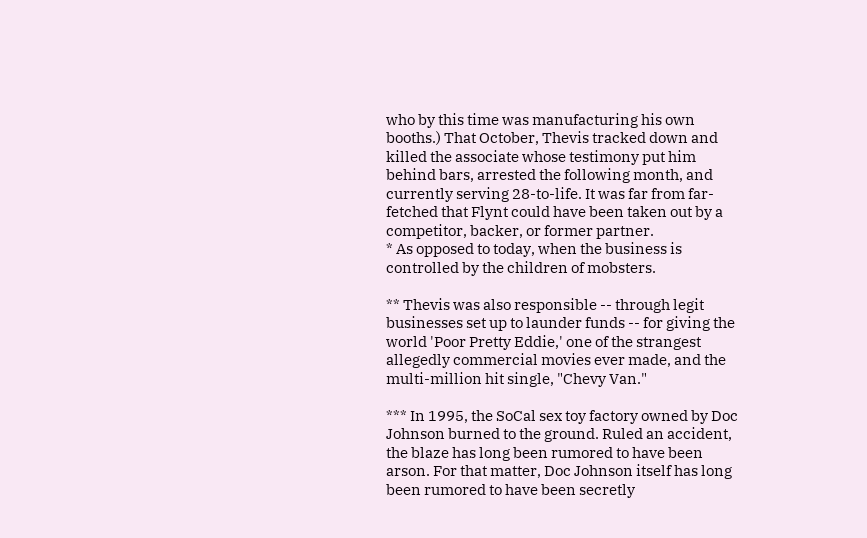who by this time was manufacturing his own booths.) That October, Thevis tracked down and killed the associate whose testimony put him behind bars, arrested the following month, and currently serving 28-to-life. It was far from far-fetched that Flynt could have been taken out by a competitor, backer, or former partner.
* As opposed to today, when the business is controlled by the children of mobsters.

** Thevis was also responsible -- through legit businesses set up to launder funds -- for giving the world 'Poor Pretty Eddie,' one of the strangest allegedly commercial movies ever made, and the multi-million hit single, "Chevy Van."

*** In 1995, the SoCal sex toy factory owned by Doc Johnson burned to the ground. Ruled an accident, the blaze has long been rumored to have been arson. For that matter, Doc Johnson itself has long been rumored to have been secretly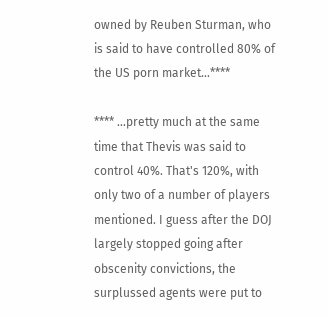owned by Reuben Sturman, who is said to have controlled 80% of the US porn market...****

**** ...pretty much at the same time that Thevis was said to control 40%. That's 120%, with only two of a number of players mentioned. I guess after the DOJ largely stopped going after obscenity convictions, the surplussed agents were put to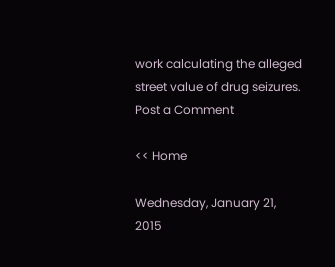work calculating the alleged street value of drug seizures.
Post a Comment

<< Home

Wednesday, January 21, 2015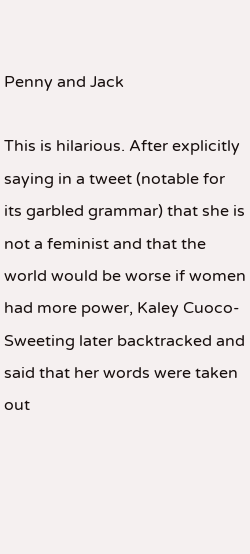Penny and Jack

This is hilarious. After explicitly saying in a tweet (notable for its garbled grammar) that she is not a feminist and that the world would be worse if women had more power, Kaley Cuoco-Sweeting later backtracked and said that her words were taken out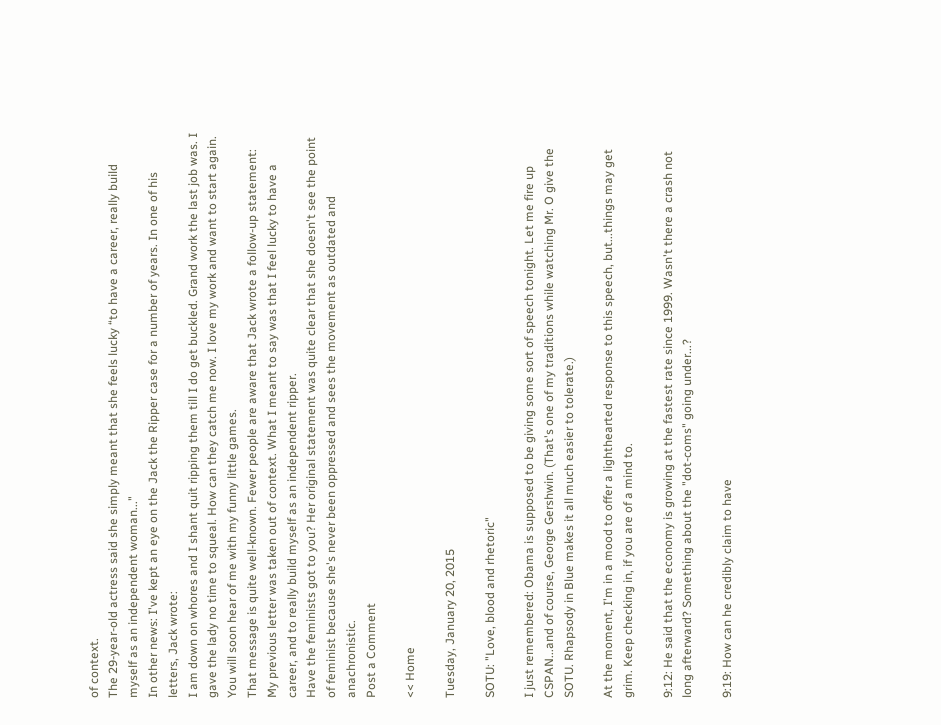of context.
The 29-year-old actress said she simply meant that she feels lucky “to have a career, really build myself as an independent woman..."
In other news: I've kept an eye on the Jack the Ripper case for a number of years. In one of his letters, Jack wrote:
I am down on whores and I shant quit ripping them till I do get buckled. Grand work the last job was. I gave the lady no time to squeal. How can they catch me now. I love my work and want to start again. You will soon hear of me with my funny little games.
That message is quite well-known. Fewer people are aware that Jack wrote a follow-up statement:
My previous letter was taken out of context. What I meant to say was that I feel lucky to have a career, and to really build myself as an independent ripper.
Have the feminists got to you? Her original statement was quite clear that she doesn't see the point of feminist because she's never been oppressed and sees the movement as outdated and anachronistic.
Post a Comment

<< Home

Tuesday, January 20, 2015

SOTU: "Love, blood and rhetoric"

I just remembered: Obama is supposed to be giving some sort of speech tonight. Let me fire up CSPAN...and of course, George Gershwin. (That's one of my traditions while watching Mr. O give the SOTU. Rhapsody in Blue makes it all much easier to tolerate.)

At the moment, I'm in a mood to offer a lighthearted response to this speech, but...things may get grim. Keep checking in, if you are of a mind to.

9:12: He said that the economy is growing at the fastest rate since 1999. Wasn't there a crash not long afterward? Something about the "dot-coms" going under...?

9:19: How can he credibly claim to have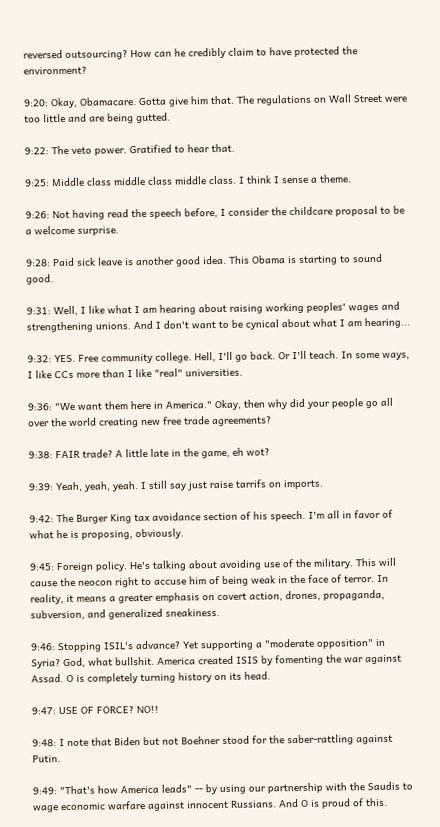reversed outsourcing? How can he credibly claim to have protected the environment?

9:20: Okay, Obamacare. Gotta give him that. The regulations on Wall Street were too little and are being gutted.

9:22: The veto power. Gratified to hear that.

9:25: Middle class middle class middle class. I think I sense a theme.

9:26: Not having read the speech before, I consider the childcare proposal to be a welcome surprise.

9:28: Paid sick leave is another good idea. This Obama is starting to sound good.

9:31: Well, I like what I am hearing about raising working peoples' wages and strengthening unions. And I don't want to be cynical about what I am hearing...

9:32: YES. Free community college. Hell, I'll go back. Or I'll teach. In some ways, I like CCs more than I like "real" universities.

9:36: "We want them here in America." Okay, then why did your people go all over the world creating new free trade agreements?

9:38: FAIR trade? A little late in the game, eh wot?

9:39: Yeah, yeah, yeah. I still say just raise tarrifs on imports.

9:42: The Burger King tax avoidance section of his speech. I'm all in favor of what he is proposing, obviously.

9:45: Foreign policy. He's talking about avoiding use of the military. This will cause the neocon right to accuse him of being weak in the face of terror. In reality, it means a greater emphasis on covert action, drones, propaganda, subversion, and generalized sneakiness.

9:46: Stopping ISIL's advance? Yet supporting a "moderate opposition" in Syria? God, what bullshit. America created ISIS by fomenting the war against Assad. O is completely turning history on its head.

9:47: USE OF FORCE? NO!!

9:48: I note that Biden but not Boehner stood for the saber-rattling against Putin.

9:49: "That's how America leads" -- by using our partnership with the Saudis to wage economic warfare against innocent Russians. And O is proud of this.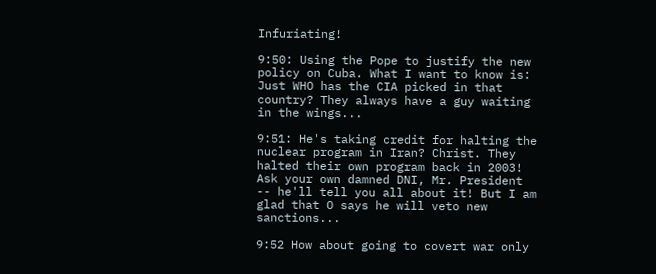Infuriating!

9:50: Using the Pope to justify the new policy on Cuba. What I want to know is: Just WHO has the CIA picked in that country? They always have a guy waiting in the wings...

9:51: He's taking credit for halting the nuclear program in Iran? Christ. They halted their own program back in 2003! Ask your own damned DNI, Mr. President -- he'll tell you all about it! But I am glad that O says he will veto new sanctions...

9:52 How about going to covert war only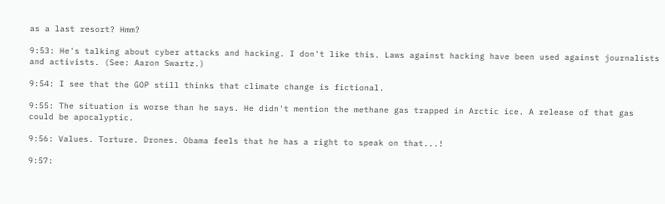as a last resort? Hmm?

9:53: He's talking about cyber attacks and hacking. I don't like this. Laws against hacking have been used against journalists and activists. (See: Aaron Swartz.)

9:54: I see that the GOP still thinks that climate change is fictional.

9:55: The situation is worse than he says. He didn't mention the methane gas trapped in Arctic ice. A release of that gas could be apocalyptic.

9:56: Values. Torture. Drones. Obama feels that he has a right to speak on that...!

9:57: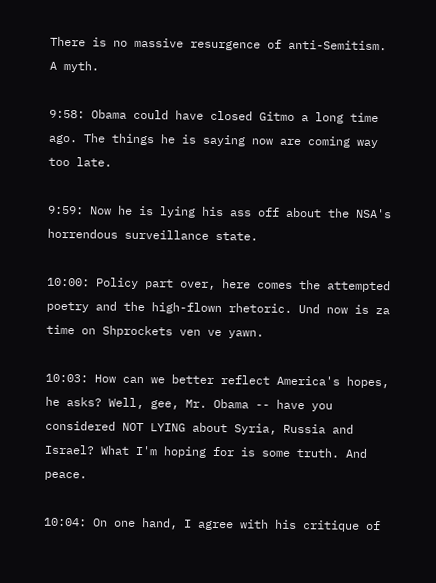There is no massive resurgence of anti-Semitism. A myth.

9:58: Obama could have closed Gitmo a long time ago. The things he is saying now are coming way too late.

9:59: Now he is lying his ass off about the NSA's horrendous surveillance state.

10:00: Policy part over, here comes the attempted poetry and the high-flown rhetoric. Und now is za time on Shprockets ven ve yawn.

10:03: How can we better reflect America's hopes, he asks? Well, gee, Mr. Obama -- have you considered NOT LYING about Syria, Russia and Israel? What I'm hoping for is some truth. And peace.

10:04: On one hand, I agree with his critique of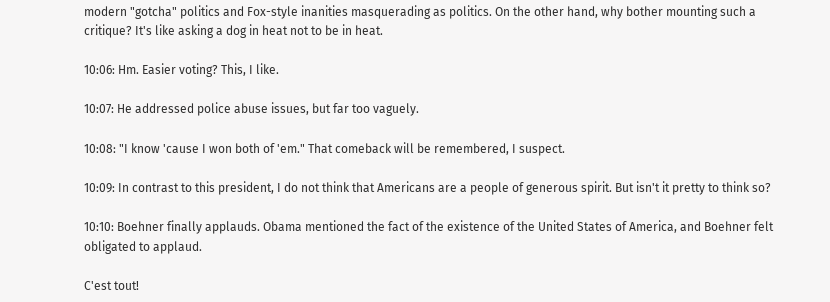modern "gotcha" politics and Fox-style inanities masquerading as politics. On the other hand, why bother mounting such a critique? It's like asking a dog in heat not to be in heat.

10:06: Hm. Easier voting? This, I like.

10:07: He addressed police abuse issues, but far too vaguely.

10:08: "I know 'cause I won both of 'em." That comeback will be remembered, I suspect.

10:09: In contrast to this president, I do not think that Americans are a people of generous spirit. But isn't it pretty to think so?

10:10: Boehner finally applauds. Obama mentioned the fact of the existence of the United States of America, and Boehner felt obligated to applaud.

C'est tout!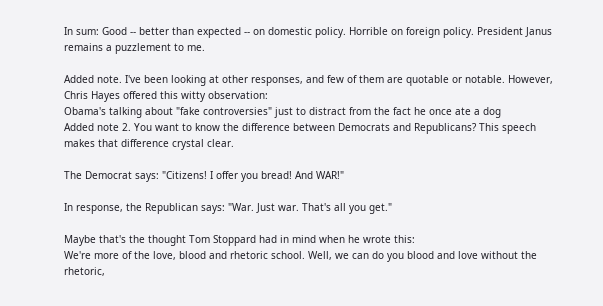In sum: Good -- better than expected -- on domestic policy. Horrible on foreign policy. President Janus remains a puzzlement to me.

Added note. I've been looking at other responses, and few of them are quotable or notable. However, Chris Hayes offered this witty observation:
Obama's talking about "fake controversies" just to distract from the fact he once ate a dog
Added note 2. You want to know the difference between Democrats and Republicans? This speech makes that difference crystal clear.

The Democrat says: "Citizens! I offer you bread! And WAR!"

In response, the Republican says: "War. Just war. That's all you get."

Maybe that's the thought Tom Stoppard had in mind when he wrote this:
We're more of the love, blood and rhetoric school. Well, we can do you blood and love without the rhetoric,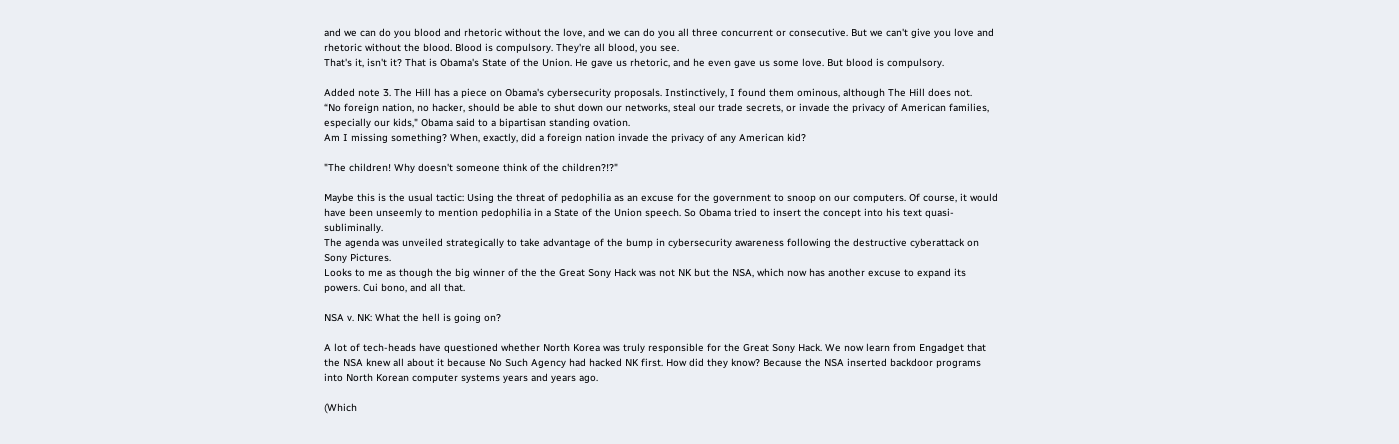and we can do you blood and rhetoric without the love, and we can do you all three concurrent or consecutive. But we can't give you love and rhetoric without the blood. Blood is compulsory. They're all blood, you see.
That's it, isn't it? That is Obama's State of the Union. He gave us rhetoric, and he even gave us some love. But blood is compulsory.

Added note 3. The Hill has a piece on Obama's cybersecurity proposals. Instinctively, I found them ominous, although The Hill does not.
“No foreign nation, no hacker, should be able to shut down our networks, steal our trade secrets, or invade the privacy of American families, especially our kids," Obama said to a bipartisan standing ovation.
Am I missing something? When, exactly, did a foreign nation invade the privacy of any American kid?

"The children! Why doesn't someone think of the children?!?"

Maybe this is the usual tactic: Using the threat of pedophilia as an excuse for the government to snoop on our computers. Of course, it would have been unseemly to mention pedophilia in a State of the Union speech. So Obama tried to insert the concept into his text quasi-subliminally.
The agenda was unveiled strategically to take advantage of the bump in cybersecurity awareness following the destructive cyberattack on Sony Pictures.
Looks to me as though the big winner of the the Great Sony Hack was not NK but the NSA, which now has another excuse to expand its powers. Cui bono, and all that.

NSA v. NK: What the hell is going on?

A lot of tech-heads have questioned whether North Korea was truly responsible for the Great Sony Hack. We now learn from Engadget that the NSA knew all about it because No Such Agency had hacked NK first. How did they know? Because the NSA inserted backdoor programs into North Korean computer systems years and years ago.

(Which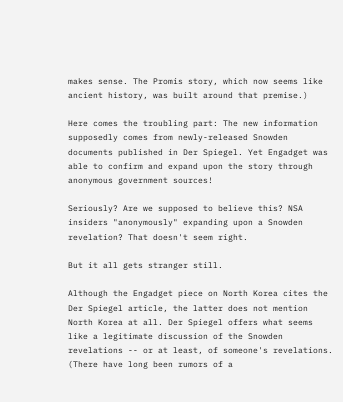makes sense. The Promis story, which now seems like ancient history, was built around that premise.)

Here comes the troubling part: The new information supposedly comes from newly-released Snowden documents published in Der Spiegel. Yet Engadget was able to confirm and expand upon the story through anonymous government sources!

Seriously? Are we supposed to believe this? NSA insiders "anonymously" expanding upon a Snowden revelation? That doesn't seem right.

But it all gets stranger still.

Although the Engadget piece on North Korea cites the Der Spiegel article, the latter does not mention North Korea at all. Der Spiegel offers what seems like a legitimate discussion of the Snowden revelations -- or at least, of someone's revelations. (There have long been rumors of a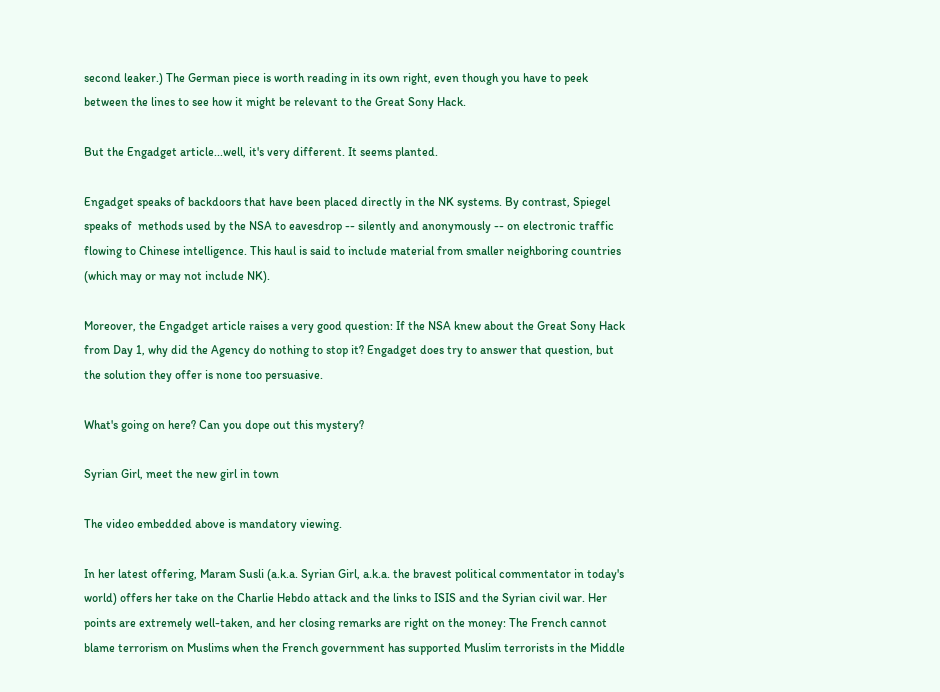second leaker.) The German piece is worth reading in its own right, even though you have to peek between the lines to see how it might be relevant to the Great Sony Hack.

But the Engadget article...well, it's very different. It seems planted.

Engadget speaks of backdoors that have been placed directly in the NK systems. By contrast, Spiegel speaks of  methods used by the NSA to eavesdrop -- silently and anonymously -- on electronic traffic flowing to Chinese intelligence. This haul is said to include material from smaller neighboring countries (which may or may not include NK).

Moreover, the Engadget article raises a very good question: If the NSA knew about the Great Sony Hack from Day 1, why did the Agency do nothing to stop it? Engadget does try to answer that question, but the solution they offer is none too persuasive.

What's going on here? Can you dope out this mystery?

Syrian Girl, meet the new girl in town

The video embedded above is mandatory viewing.

In her latest offering, Maram Susli (a.k.a. Syrian Girl, a.k.a. the bravest political commentator in today's world) offers her take on the Charlie Hebdo attack and the links to ISIS and the Syrian civil war. Her points are extremely well-taken, and her closing remarks are right on the money: The French cannot blame terrorism on Muslims when the French government has supported Muslim terrorists in the Middle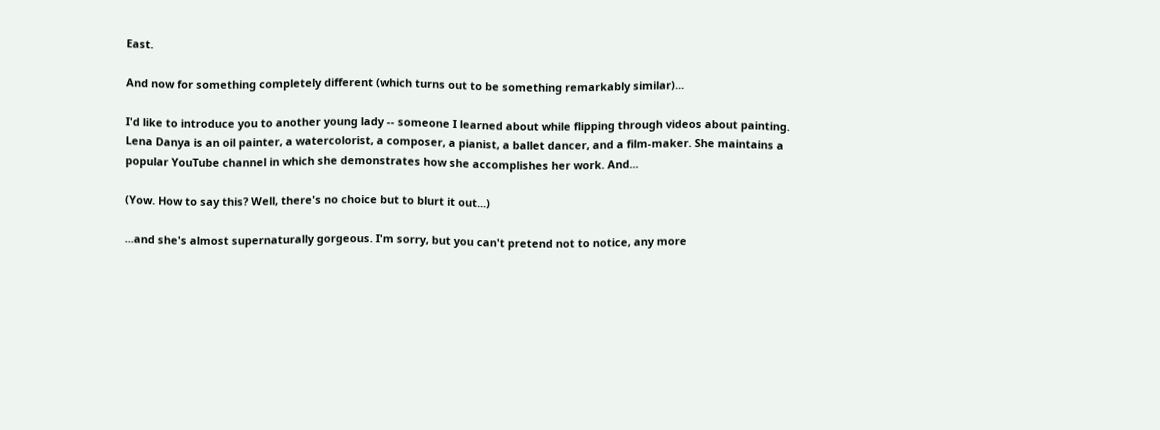East.

And now for something completely different (which turns out to be something remarkably similar)...

I'd like to introduce you to another young lady -- someone I learned about while flipping through videos about painting. Lena Danya is an oil painter, a watercolorist, a composer, a pianist, a ballet dancer, and a film-maker. She maintains a popular YouTube channel in which she demonstrates how she accomplishes her work. And...

(Yow. How to say this? Well, there's no choice but to blurt it out...)

...and she's almost supernaturally gorgeous. I'm sorry, but you can't pretend not to notice, any more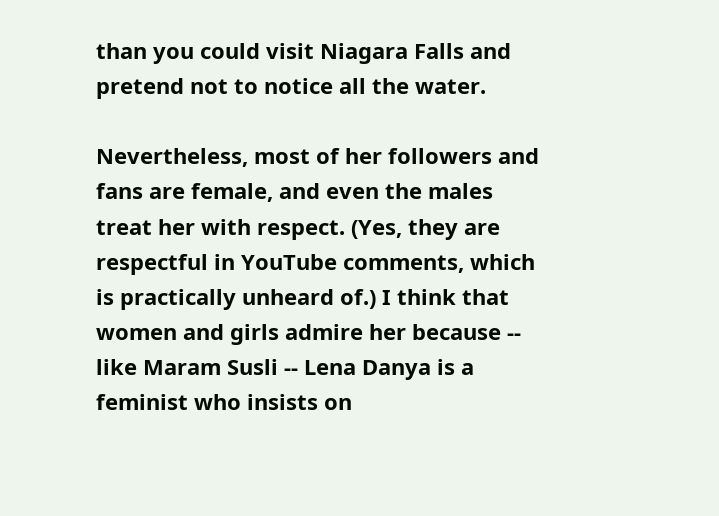than you could visit Niagara Falls and pretend not to notice all the water.

Nevertheless, most of her followers and fans are female, and even the males treat her with respect. (Yes, they are respectful in YouTube comments, which is practically unheard of.) I think that women and girls admire her because -- like Maram Susli -- Lena Danya is a feminist who insists on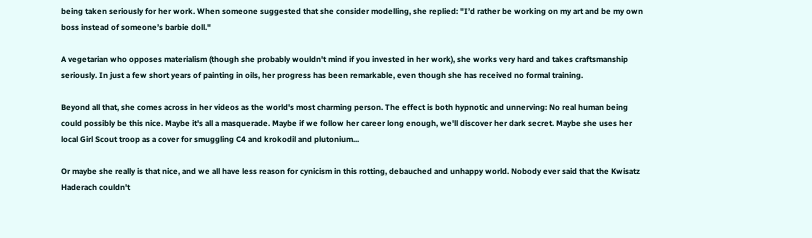being taken seriously for her work. When someone suggested that she consider modelling, she replied: "I’d rather be working on my art and be my own boss instead of someone’s barbie doll."

A vegetarian who opposes materialism (though she probably wouldn't mind if you invested in her work), she works very hard and takes craftsmanship seriously. In just a few short years of painting in oils, her progress has been remarkable, even though she has received no formal training.

Beyond all that, she comes across in her videos as the world's most charming person. The effect is both hypnotic and unnerving: No real human being could possibly be this nice. Maybe it's all a masquerade. Maybe if we follow her career long enough, we'll discover her dark secret. Maybe she uses her local Girl Scout troop as a cover for smuggling C4 and krokodil and plutonium...

Or maybe she really is that nice, and we all have less reason for cynicism in this rotting, debauched and unhappy world. Nobody ever said that the Kwisatz Haderach couldn't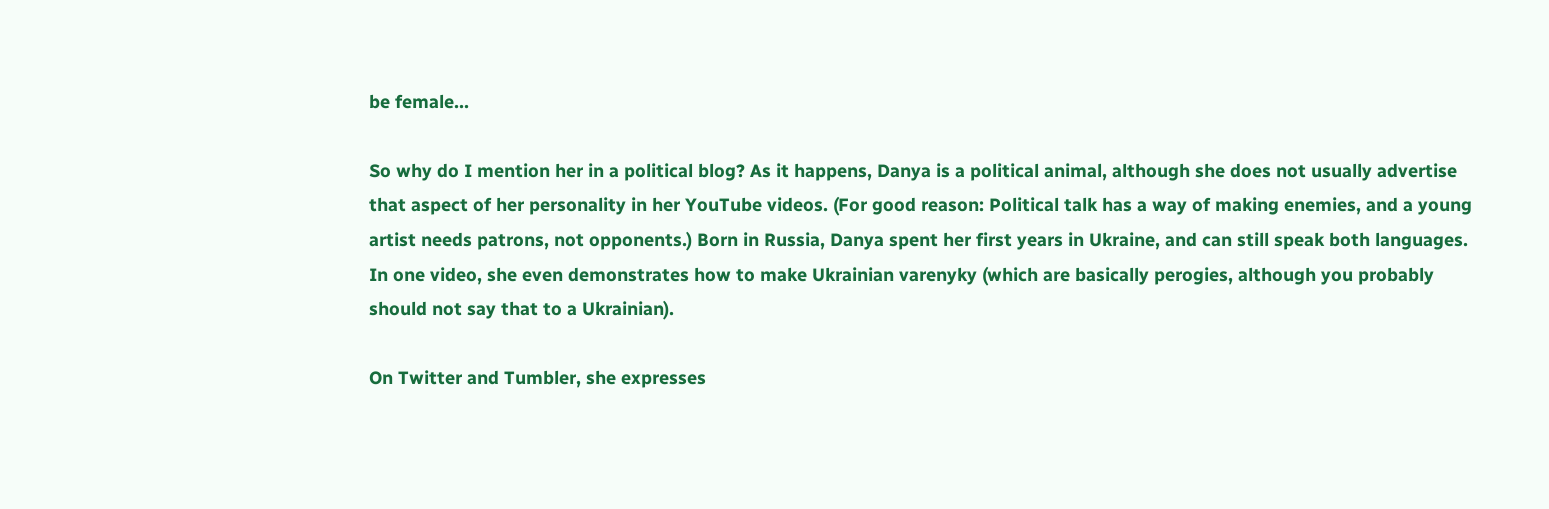be female...

So why do I mention her in a political blog? As it happens, Danya is a political animal, although she does not usually advertise that aspect of her personality in her YouTube videos. (For good reason: Political talk has a way of making enemies, and a young artist needs patrons, not opponents.) Born in Russia, Danya spent her first years in Ukraine, and can still speak both languages. In one video, she even demonstrates how to make Ukrainian varenyky (which are basically perogies, although you probably should not say that to a Ukrainian).

On Twitter and Tumbler, she expresses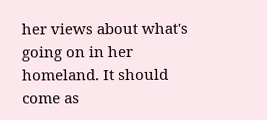her views about what's going on in her homeland. It should come as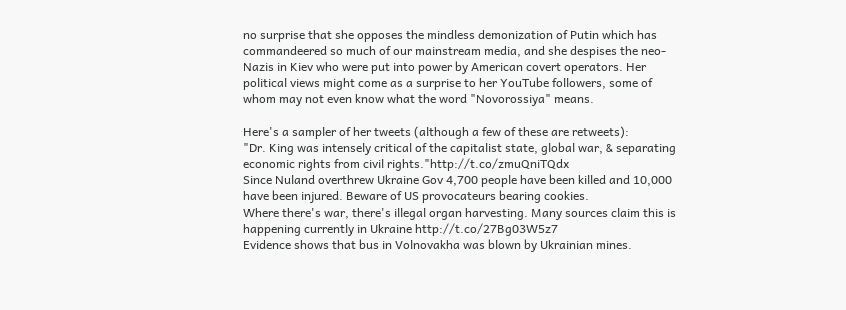no surprise that she opposes the mindless demonization of Putin which has commandeered so much of our mainstream media, and she despises the neo-Nazis in Kiev who were put into power by American covert operators. Her political views might come as a surprise to her YouTube followers, some of whom may not even know what the word "Novorossiya" means.

Here's a sampler of her tweets (although a few of these are retweets):
"Dr. King was intensely critical of the capitalist state, global war, & separating economic rights from civil rights."http://t.co/zmuQniTQdx
Since Nuland overthrew Ukraine Gov 4,700 people have been killed and 10,000 have been injured. Beware of US provocateurs bearing cookies.
Where there's war, there's illegal organ harvesting. Many sources claim this is happening currently in Ukraine http://t.co/27Bg03W5z7
Evidence shows that bus in Volnovakha was blown by Ukrainian mines.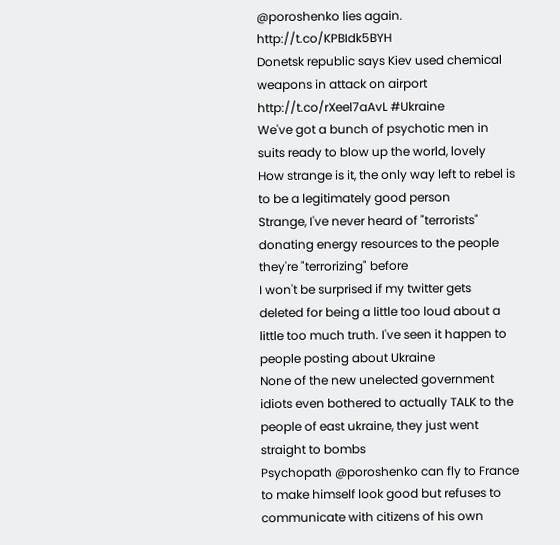@poroshenko lies again. http://t.co/KPBIdk5BYH
Donetsk republic says Kiev used chemical weapons in attack on airport http://t.co/rXeel7aAvL #Ukraine
We've got a bunch of psychotic men in suits ready to blow up the world, lovely
How strange is it, the only way left to rebel is to be a legitimately good person
Strange, I've never heard of "terrorists" donating energy resources to the people they're "terrorizing" before
I won't be surprised if my twitter gets deleted for being a little too loud about a little too much truth. I've seen it happen to people posting about Ukraine
None of the new unelected government idiots even bothered to actually TALK to the people of east ukraine, they just went straight to bombs
Psychopath @poroshenko can fly to France to make himself look good but refuses to communicate with citizens of his own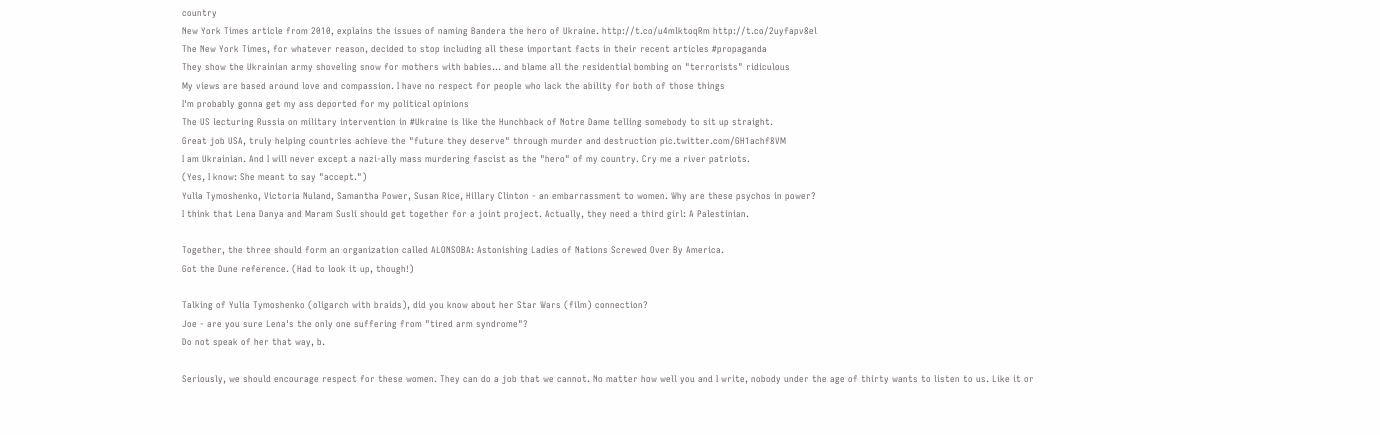country
New York Times article from 2010, explains the issues of naming Bandera the hero of Ukraine. http://t.co/u4mlktoqRm http://t.co/2uyfapv8el
The New York Times, for whatever reason, decided to stop including all these important facts in their recent articles #propaganda
They show the Ukrainian army shoveling snow for mothers with babies... and blame all the residential bombing on "terrorists" ridiculous
My views are based around love and compassion. I have no respect for people who lack the ability for both of those things
I'm probably gonna get my ass deported for my political opinions
The US lecturing Russia on military intervention in #Ukraine is like the Hunchback of Notre Dame telling somebody to sit up straight.
Great job USA, truly helping countries achieve the "future they deserve" through murder and destruction pic.twitter.com/GH1achf8VM
I am Ukrainian. And I will never except a nazi-ally mass murdering fascist as the "hero" of my country. Cry me a river patriots.
(Yes, I know: She meant to say "accept.")
Yulia Tymoshenko, Victoria Nuland, Samantha Power, Susan Rice, Hillary Clinton - an embarrassment to women. Why are these psychos in power?
I think that Lena Danya and Maram Susli should get together for a joint project. Actually, they need a third girl: A Palestinian.

Together, the three should form an organization called ALONSOBA: Astonishing Ladies of Nations Screwed Over By America.
Got the Dune reference. (Had to look it up, though!)

Talking of Yulia Tymoshenko (oligarch with braids), did you know about her Star Wars (film) connection?
Joe - are you sure Lena's the only one suffering from "tired arm syndrome"?
Do not speak of her that way, b.

Seriously, we should encourage respect for these women. They can do a job that we cannot. No matter how well you and I write, nobody under the age of thirty wants to listen to us. Like it or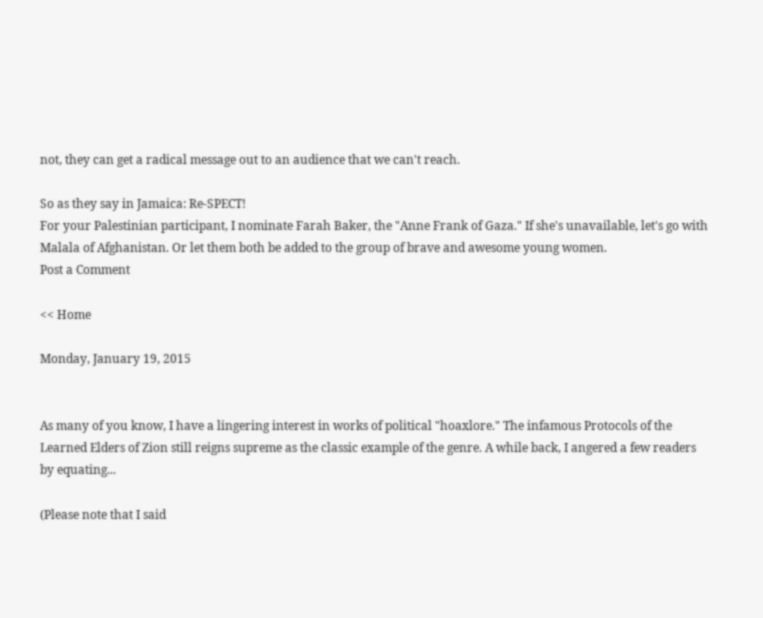not, they can get a radical message out to an audience that we can't reach.

So as they say in Jamaica: Re-SPECT!
For your Palestinian participant, I nominate Farah Baker, the "Anne Frank of Gaza." If she's unavailable, let's go with Malala of Afghanistan. Or let them both be added to the group of brave and awesome young women.
Post a Comment

<< Home

Monday, January 19, 2015


As many of you know, I have a lingering interest in works of political "hoaxlore." The infamous Protocols of the Learned Elders of Zion still reigns supreme as the classic example of the genre. A while back, I angered a few readers by equating...

(Please note that I said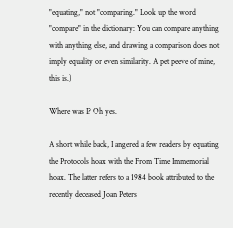"equating," not "comparing." Look up the word "compare" in the dictionary: You can compare anything with anything else, and drawing a comparison does not imply equality or even similarity. A pet peeve of mine, this is.)

Where was I? Oh yes.

A short while back, I angered a few readers by equating the Protocols hoax with the From Time Immemorial hoax. The latter refers to a 1984 book attributed to the recently deceased Joan Peters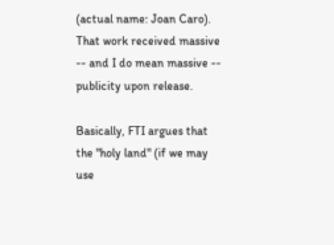(actual name: Joan Caro). That work received massive -- and I do mean massive -- publicity upon release.

Basically, FTI argues that the "holy land" (if we may use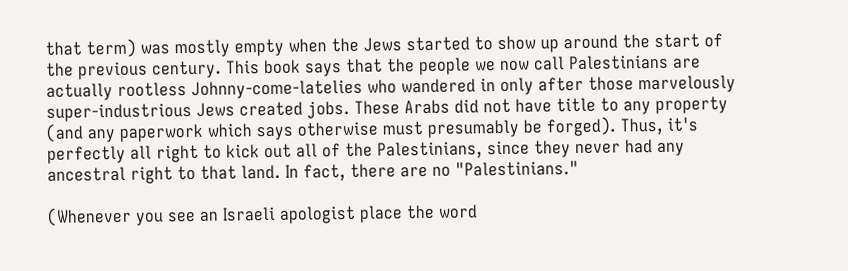that term) was mostly empty when the Jews started to show up around the start of the previous century. This book says that the people we now call Palestinians are actually rootless Johnny-come-latelies who wandered in only after those marvelously super-industrious Jews created jobs. These Arabs did not have title to any property (and any paperwork which says otherwise must presumably be forged). Thus, it's perfectly all right to kick out all of the Palestinians, since they never had any ancestral right to that land. In fact, there are no "Palestinians."

(Whenever you see an Israeli apologist place the word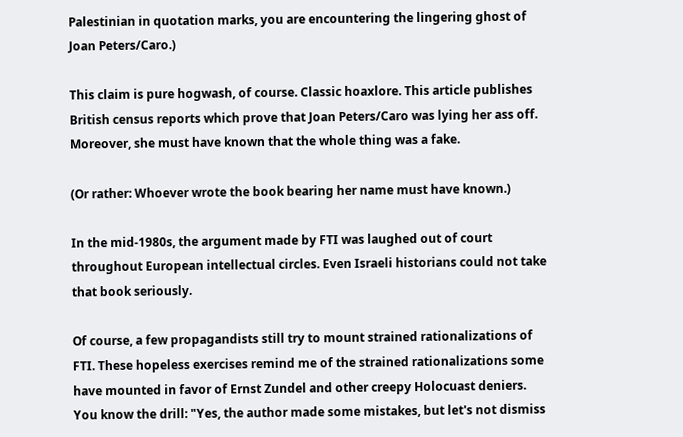Palestinian in quotation marks, you are encountering the lingering ghost of Joan Peters/Caro.)

This claim is pure hogwash, of course. Classic hoaxlore. This article publishes British census reports which prove that Joan Peters/Caro was lying her ass off. Moreover, she must have known that the whole thing was a fake.

(Or rather: Whoever wrote the book bearing her name must have known.)

In the mid-1980s, the argument made by FTI was laughed out of court throughout European intellectual circles. Even Israeli historians could not take that book seriously.

Of course, a few propagandists still try to mount strained rationalizations of FTI. These hopeless exercises remind me of the strained rationalizations some have mounted in favor of Ernst Zundel and other creepy Holocuast deniers. You know the drill: "Yes, the author made some mistakes, but let's not dismiss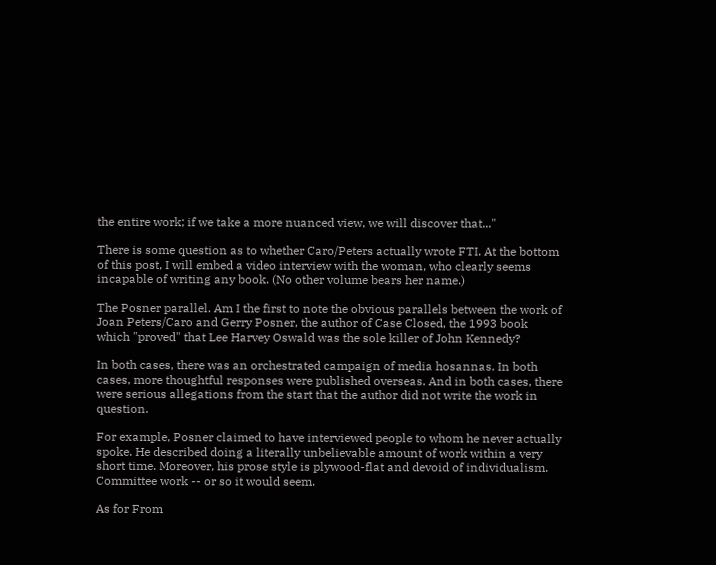the entire work; if we take a more nuanced view, we will discover that..."

There is some question as to whether Caro/Peters actually wrote FTI. At the bottom of this post, I will embed a video interview with the woman, who clearly seems incapable of writing any book. (No other volume bears her name.)

The Posner parallel. Am I the first to note the obvious parallels between the work of Joan Peters/Caro and Gerry Posner, the author of Case Closed, the 1993 book which "proved" that Lee Harvey Oswald was the sole killer of John Kennedy?

In both cases, there was an orchestrated campaign of media hosannas. In both cases, more thoughtful responses were published overseas. And in both cases, there were serious allegations from the start that the author did not write the work in question.

For example, Posner claimed to have interviewed people to whom he never actually spoke. He described doing a literally unbelievable amount of work within a very short time. Moreover, his prose style is plywood-flat and devoid of individualism. Committee work -- or so it would seem.

As for From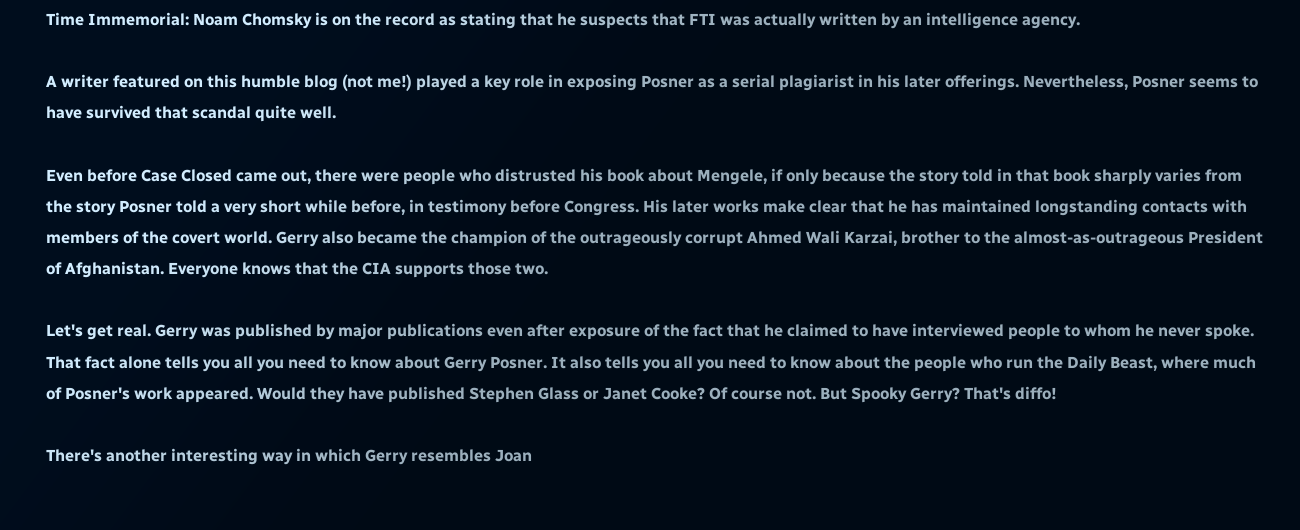Time Immemorial: Noam Chomsky is on the record as stating that he suspects that FTI was actually written by an intelligence agency.

A writer featured on this humble blog (not me!) played a key role in exposing Posner as a serial plagiarist in his later offerings. Nevertheless, Posner seems to have survived that scandal quite well.

Even before Case Closed came out, there were people who distrusted his book about Mengele, if only because the story told in that book sharply varies from the story Posner told a very short while before, in testimony before Congress. His later works make clear that he has maintained longstanding contacts with members of the covert world. Gerry also became the champion of the outrageously corrupt Ahmed Wali Karzai, brother to the almost-as-outrageous President of Afghanistan. Everyone knows that the CIA supports those two.

Let's get real. Gerry was published by major publications even after exposure of the fact that he claimed to have interviewed people to whom he never spoke. That fact alone tells you all you need to know about Gerry Posner. It also tells you all you need to know about the people who run the Daily Beast, where much of Posner's work appeared. Would they have published Stephen Glass or Janet Cooke? Of course not. But Spooky Gerry? That's diffo!

There's another interesting way in which Gerry resembles Joan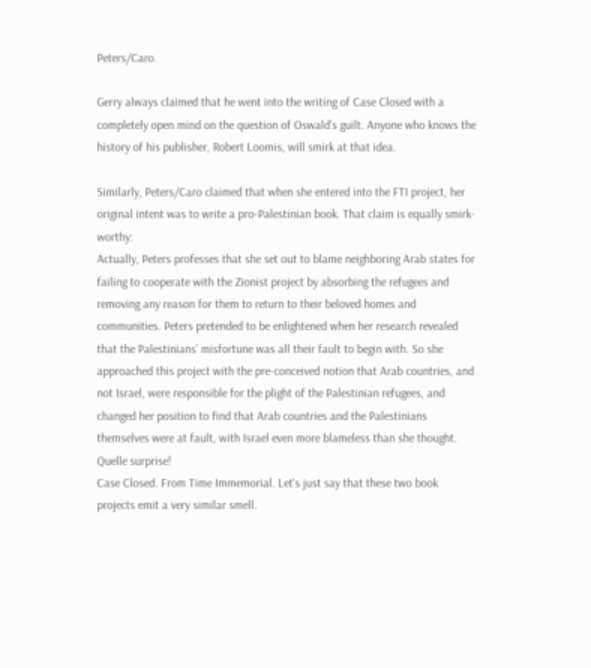Peters/Caro.

Gerry always claimed that he went into the writing of Case Closed with a completely open mind on the question of Oswald's guilt. Anyone who knows the history of his publisher, Robert Loomis, will smirk at that idea.

Similarly, Peters/Caro claimed that when she entered into the FTI project, her original intent was to write a pro-Palestinian book. That claim is equally smirk-worthy:
Actually, Peters professes that she set out to blame neighboring Arab states for failing to cooperate with the Zionist project by absorbing the refugees and removing any reason for them to return to their beloved homes and communities. Peters pretended to be enlightened when her research revealed that the Palestinians’ misfortune was all their fault to begin with. So she approached this project with the pre-conceived notion that Arab countries, and not Israel, were responsible for the plight of the Palestinian refugees, and changed her position to find that Arab countries and the Palestinians themselves were at fault, with Israel even more blameless than she thought. Quelle surprise!
Case Closed. From Time Immemorial. Let's just say that these two book projects emit a very similar smell.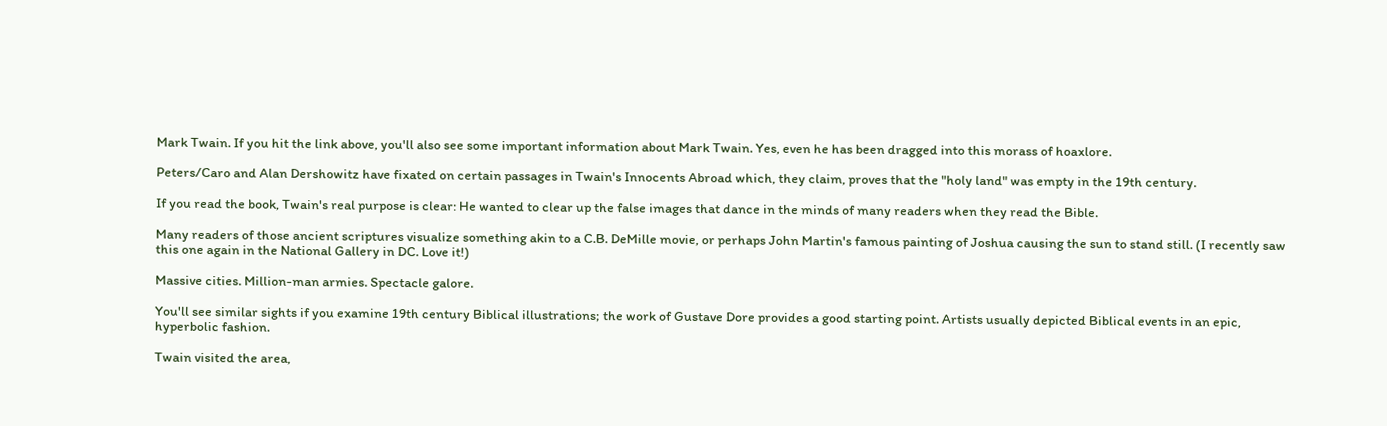Mark Twain. If you hit the link above, you'll also see some important information about Mark Twain. Yes, even he has been dragged into this morass of hoaxlore.

Peters/Caro and Alan Dershowitz have fixated on certain passages in Twain's Innocents Abroad which, they claim, proves that the "holy land" was empty in the 19th century.

If you read the book, Twain's real purpose is clear: He wanted to clear up the false images that dance in the minds of many readers when they read the Bible.

Many readers of those ancient scriptures visualize something akin to a C.B. DeMille movie, or perhaps John Martin's famous painting of Joshua causing the sun to stand still. (I recently saw this one again in the National Gallery in DC. Love it!)

Massive cities. Million-man armies. Spectacle galore.

You'll see similar sights if you examine 19th century Biblical illustrations; the work of Gustave Dore provides a good starting point. Artists usually depicted Biblical events in an epic, hyperbolic fashion.

Twain visited the area,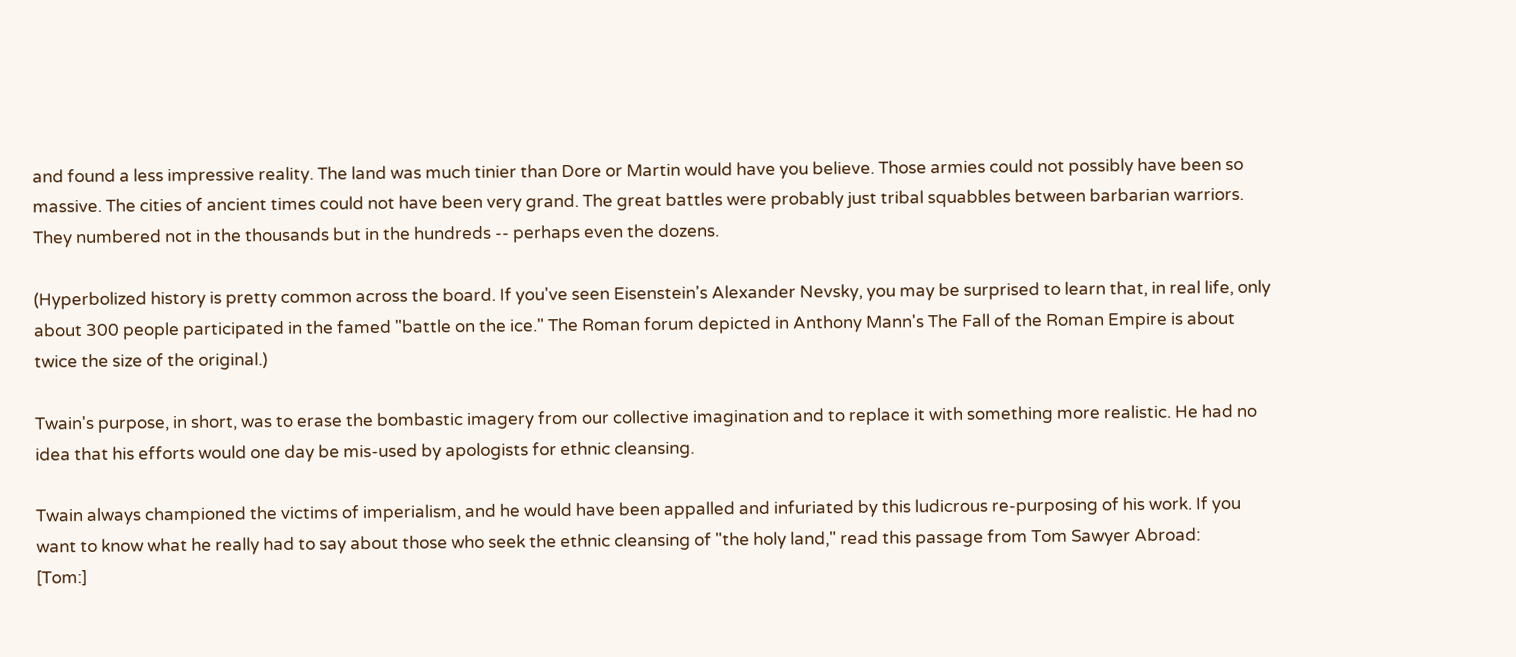and found a less impressive reality. The land was much tinier than Dore or Martin would have you believe. Those armies could not possibly have been so massive. The cities of ancient times could not have been very grand. The great battles were probably just tribal squabbles between barbarian warriors. They numbered not in the thousands but in the hundreds -- perhaps even the dozens.

(Hyperbolized history is pretty common across the board. If you've seen Eisenstein's Alexander Nevsky, you may be surprised to learn that, in real life, only about 300 people participated in the famed "battle on the ice." The Roman forum depicted in Anthony Mann's The Fall of the Roman Empire is about twice the size of the original.)

Twain's purpose, in short, was to erase the bombastic imagery from our collective imagination and to replace it with something more realistic. He had no idea that his efforts would one day be mis-used by apologists for ethnic cleansing.

Twain always championed the victims of imperialism, and he would have been appalled and infuriated by this ludicrous re-purposing of his work. If you want to know what he really had to say about those who seek the ethnic cleansing of "the holy land," read this passage from Tom Sawyer Abroad:
[Tom:]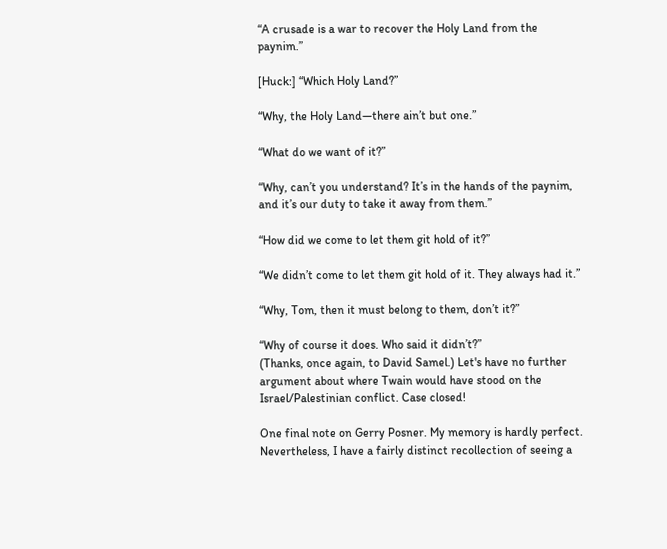“A crusade is a war to recover the Holy Land from the paynim.”

[Huck:] “Which Holy Land?”

“Why, the Holy Land—there ain’t but one.”

“What do we want of it?”

“Why, can’t you understand? It’s in the hands of the paynim, and it’s our duty to take it away from them.”

“How did we come to let them git hold of it?”

“We didn’t come to let them git hold of it. They always had it.”

“Why, Tom, then it must belong to them, don’t it?”

“Why of course it does. Who said it didn’t?”
(Thanks, once again, to David Samel.) Let's have no further argument about where Twain would have stood on the Israel/Palestinian conflict. Case closed!

One final note on Gerry Posner. My memory is hardly perfect. Nevertheless, I have a fairly distinct recollection of seeing a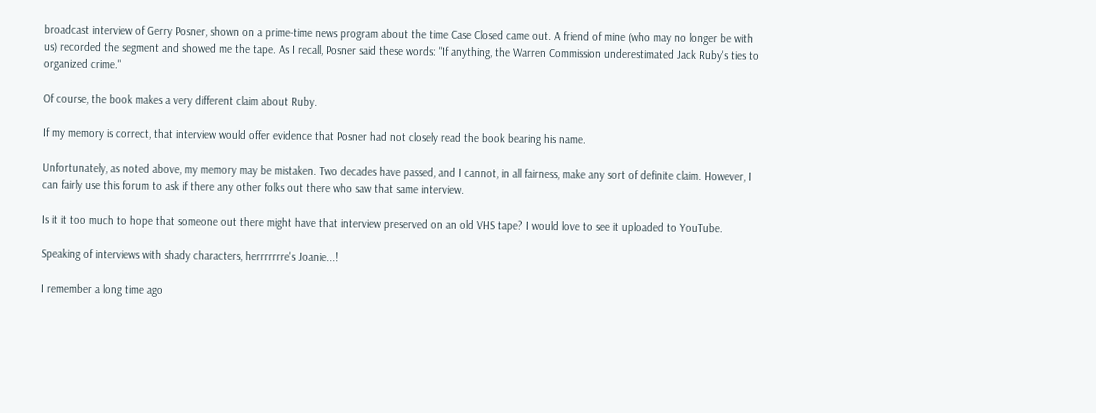broadcast interview of Gerry Posner, shown on a prime-time news program about the time Case Closed came out. A friend of mine (who may no longer be with us) recorded the segment and showed me the tape. As I recall, Posner said these words: "If anything, the Warren Commission underestimated Jack Ruby's ties to organized crime."

Of course, the book makes a very different claim about Ruby.

If my memory is correct, that interview would offer evidence that Posner had not closely read the book bearing his name.

Unfortunately, as noted above, my memory may be mistaken. Two decades have passed, and I cannot, in all fairness, make any sort of definite claim. However, I can fairly use this forum to ask if there any other folks out there who saw that same interview.

Is it it too much to hope that someone out there might have that interview preserved on an old VHS tape? I would love to see it uploaded to YouTube.

Speaking of interviews with shady characters, herrrrrrre's Joanie...!

I remember a long time ago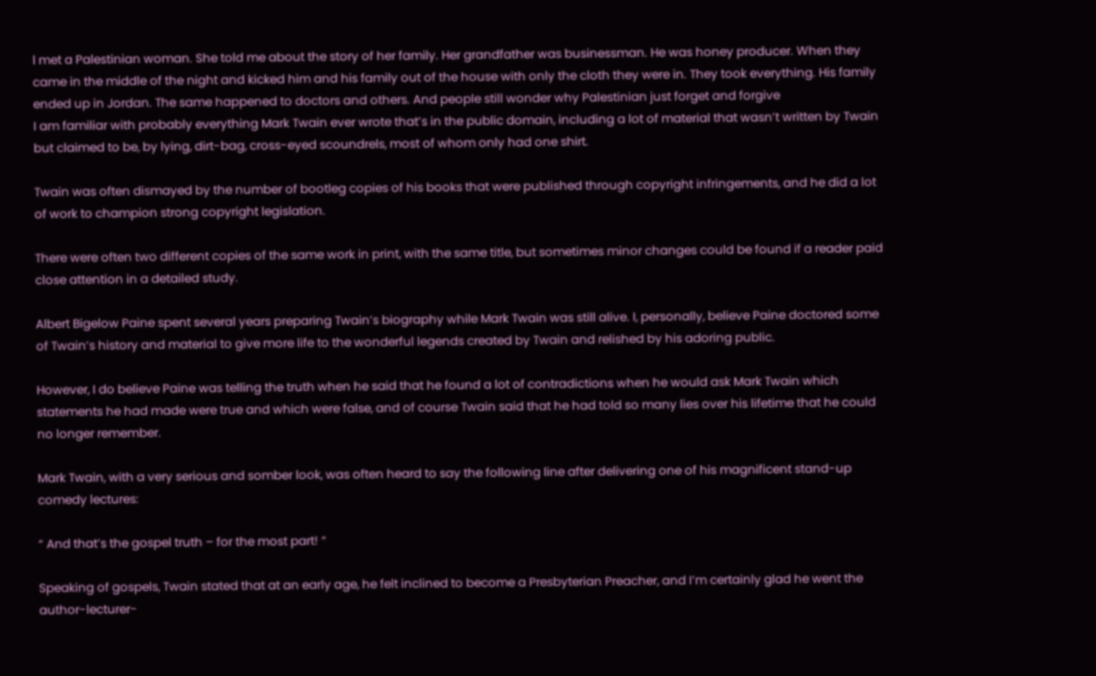l met a Palestinian woman. She told me about the story of her family. Her grandfather was businessman. He was honey producer. When they came in the middle of the night and kicked him and his family out of the house with only the cloth they were in. They took everything. His family ended up in Jordan. The same happened to doctors and others. And people still wonder why Palestinian just forget and forgive
I am familiar with probably everything Mark Twain ever wrote that’s in the public domain, including a lot of material that wasn’t written by Twain but claimed to be, by lying, dirt-bag, cross-eyed scoundrels, most of whom only had one shirt.

Twain was often dismayed by the number of bootleg copies of his books that were published through copyright infringements, and he did a lot of work to champion strong copyright legislation.

There were often two different copies of the same work in print, with the same title, but sometimes minor changes could be found if a reader paid close attention in a detailed study.

Albert Bigelow Paine spent several years preparing Twain’s biography while Mark Twain was still alive. I, personally, believe Paine doctored some of Twain’s history and material to give more life to the wonderful legends created by Twain and relished by his adoring public.

However, I do believe Paine was telling the truth when he said that he found a lot of contradictions when he would ask Mark Twain which statements he had made were true and which were false, and of course Twain said that he had told so many lies over his lifetime that he could no longer remember.

Mark Twain, with a very serious and somber look, was often heard to say the following line after delivering one of his magnificent stand-up comedy lectures:

“ And that’s the gospel truth – for the most part! “

Speaking of gospels, Twain stated that at an early age, he felt inclined to become a Presbyterian Preacher, and I’m certainly glad he went the author-lecturer-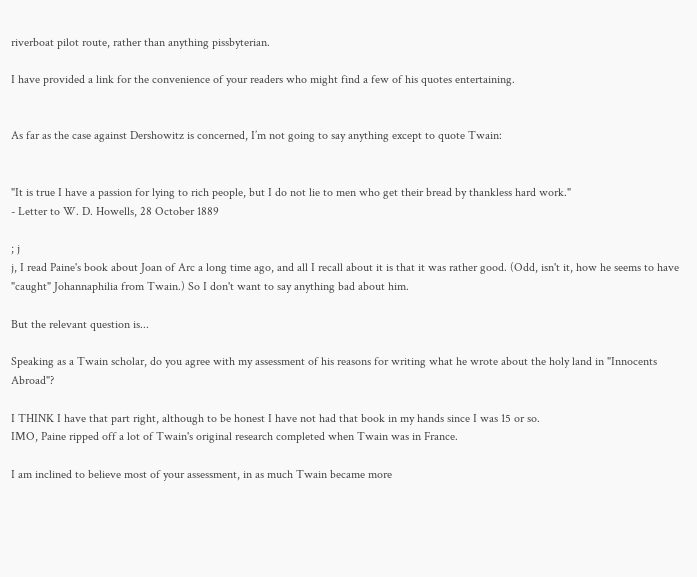riverboat pilot route, rather than anything pissbyterian.

I have provided a link for the convenience of your readers who might find a few of his quotes entertaining.


As far as the case against Dershowitz is concerned, I’m not going to say anything except to quote Twain:


"It is true I have a passion for lying to rich people, but I do not lie to men who get their bread by thankless hard work."
- Letter to W. D. Howells, 28 October 1889

; j
j, I read Paine's book about Joan of Arc a long time ago, and all I recall about it is that it was rather good. (Odd, isn't it, how he seems to have "caught" Johannaphilia from Twain.) So I don't want to say anything bad about him.

But the relevant question is...

Speaking as a Twain scholar, do you agree with my assessment of his reasons for writing what he wrote about the holy land in "Innocents Abroad"?

I THINK I have that part right, although to be honest I have not had that book in my hands since I was 15 or so.
IMO, Paine ripped off a lot of Twain's original research completed when Twain was in France.

I am inclined to believe most of your assessment, in as much Twain became more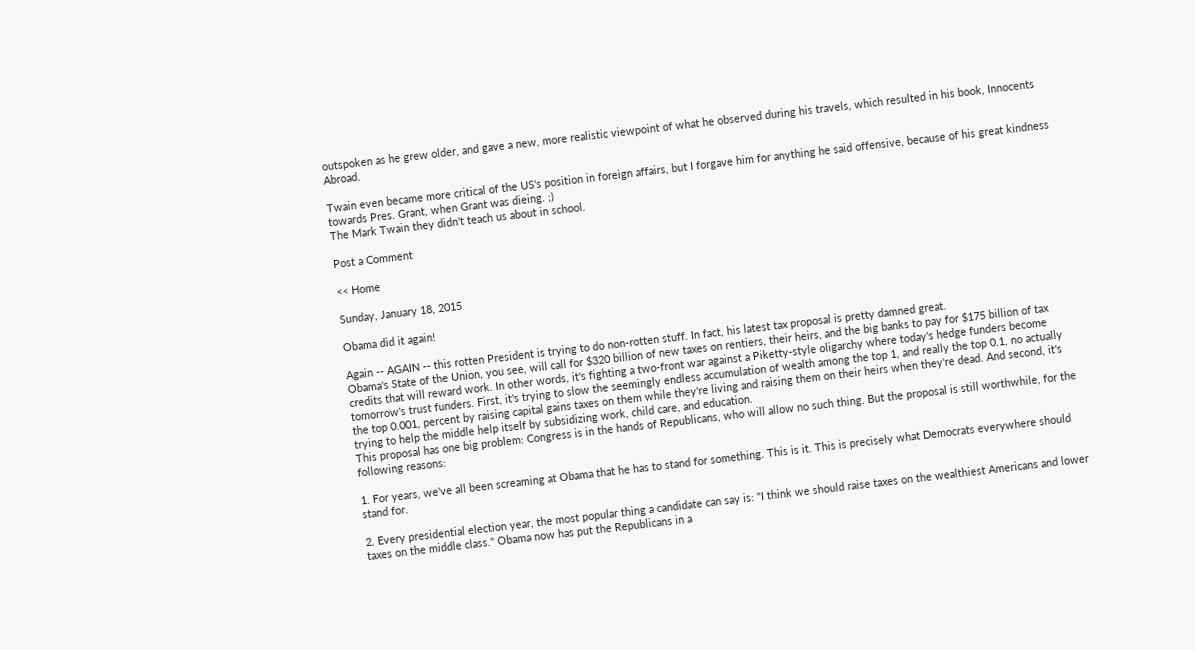outspoken as he grew older, and gave a new, more realistic viewpoint of what he observed during his travels, which resulted in his book, Innocents Abroad.

Twain even became more critical of the US's position in foreign affairs, but I forgave him for anything he said offensive, because of his great kindness towards Pres. Grant, when Grant was dieing. ;)
The Mark Twain they didn't teach us about in school.

Post a Comment

<< Home

Sunday, January 18, 2015

Obama did it again!

Again -- AGAIN -- this rotten President is trying to do non-rotten stuff. In fact, his latest tax proposal is pretty damned great.
Obama's State of the Union, you see, will call for $320 billion of new taxes on rentiers, their heirs, and the big banks to pay for $175 billion of tax credits that will reward work. In other words, it's fighting a two-front war against a Piketty-style oligarchy where today's hedge funders become tomorrow's trust funders. First, it's trying to slow the seemingly endless accumulation of wealth among the top 1, and really the top 0.1, no actually the top 0.001, percent by raising capital gains taxes on them while they're living and raising them on their heirs when they're dead. And second, it's trying to help the middle help itself by subsidizing work, child care, and education.
This proposal has one big problem: Congress is in the hands of Republicans, who will allow no such thing. But the proposal is still worthwhile, for the following reasons:

1. For years, we've all been screaming at Obama that he has to stand for something. This is it. This is precisely what Democrats everywhere should stand for.

2. Every presidential election year, the most popular thing a candidate can say is: "I think we should raise taxes on the wealthiest Americans and lower taxes on the middle class." Obama now has put the Republicans in a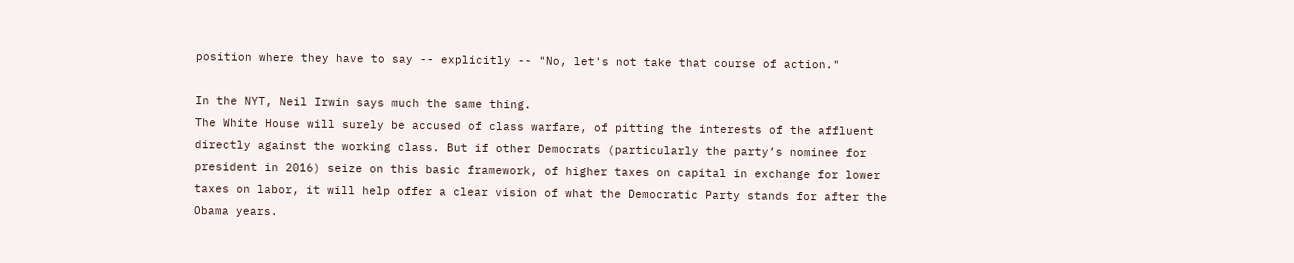position where they have to say -- explicitly -- "No, let's not take that course of action."

In the NYT, Neil Irwin says much the same thing.
The White House will surely be accused of class warfare, of pitting the interests of the affluent directly against the working class. But if other Democrats (particularly the party’s nominee for president in 2016) seize on this basic framework, of higher taxes on capital in exchange for lower taxes on labor, it will help offer a clear vision of what the Democratic Party stands for after the Obama years.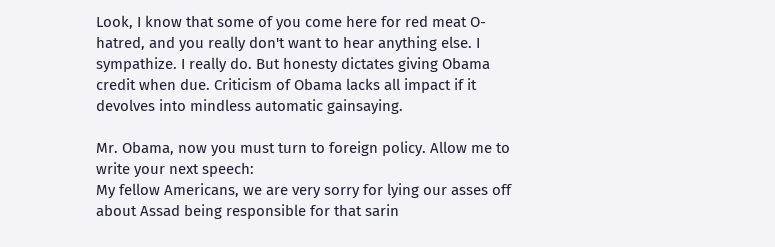Look, I know that some of you come here for red meat O-hatred, and you really don't want to hear anything else. I sympathize. I really do. But honesty dictates giving Obama credit when due. Criticism of Obama lacks all impact if it devolves into mindless automatic gainsaying.

Mr. Obama, now you must turn to foreign policy. Allow me to write your next speech:
My fellow Americans, we are very sorry for lying our asses off about Assad being responsible for that sarin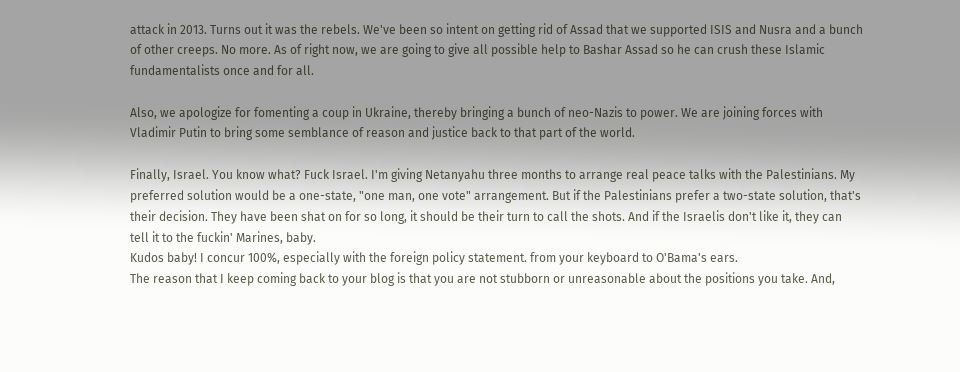attack in 2013. Turns out it was the rebels. We've been so intent on getting rid of Assad that we supported ISIS and Nusra and a bunch of other creeps. No more. As of right now, we are going to give all possible help to Bashar Assad so he can crush these Islamic fundamentalists once and for all.

Also, we apologize for fomenting a coup in Ukraine, thereby bringing a bunch of neo-Nazis to power. We are joining forces with Vladimir Putin to bring some semblance of reason and justice back to that part of the world.

Finally, Israel. You know what? Fuck Israel. I'm giving Netanyahu three months to arrange real peace talks with the Palestinians. My preferred solution would be a one-state, "one man, one vote" arrangement. But if the Palestinians prefer a two-state solution, that's their decision. They have been shat on for so long, it should be their turn to call the shots. And if the Israelis don't like it, they can tell it to the fuckin' Marines, baby.
Kudos baby! I concur 100%, especially with the foreign policy statement. from your keyboard to O'Bama's ears.
The reason that I keep coming back to your blog is that you are not stubborn or unreasonable about the positions you take. And,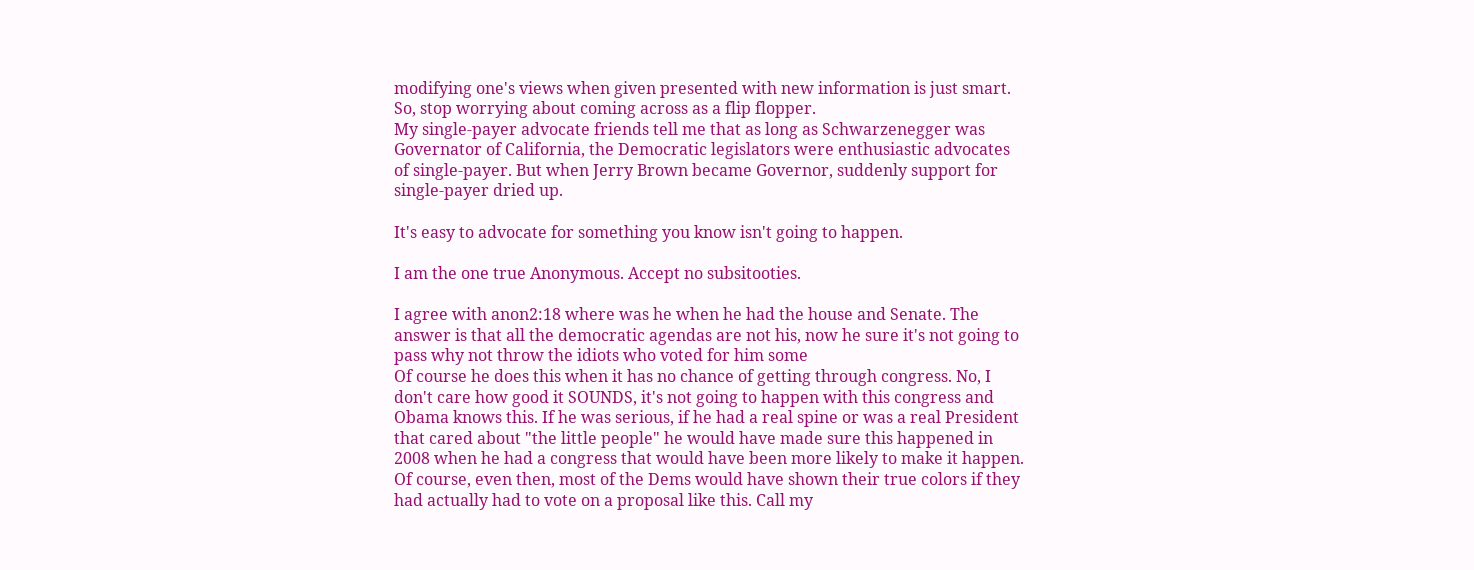modifying one's views when given presented with new information is just smart. So, stop worrying about coming across as a flip flopper.
My single-payer advocate friends tell me that as long as Schwarzenegger was Governator of California, the Democratic legislators were enthusiastic advocates of single-payer. But when Jerry Brown became Governor, suddenly support for single-payer dried up.

It's easy to advocate for something you know isn't going to happen.

I am the one true Anonymous. Accept no subsitooties.

I agree with anon2:18 where was he when he had the house and Senate. The answer is that all the democratic agendas are not his, now he sure it's not going to pass why not throw the idiots who voted for him some
Of course he does this when it has no chance of getting through congress. No, I don't care how good it SOUNDS, it's not going to happen with this congress and Obama knows this. If he was serious, if he had a real spine or was a real President that cared about "the little people" he would have made sure this happened in 2008 when he had a congress that would have been more likely to make it happen. Of course, even then, most of the Dems would have shown their true colors if they had actually had to vote on a proposal like this. Call my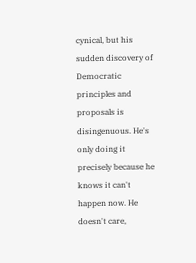cynical, but his sudden discovery of Democratic principles and proposals is disingenuous. He's only doing it precisely because he knows it can't happen now. He doesn't care,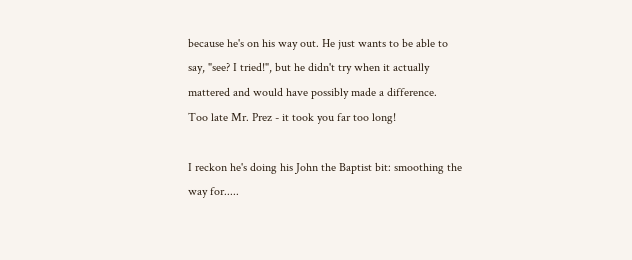because he's on his way out. He just wants to be able to say, "see? I tried!", but he didn't try when it actually mattered and would have possibly made a difference.
Too late Mr. Prez - it took you far too long!

I reckon he's doing his John the Baptist bit: smoothing the way for.....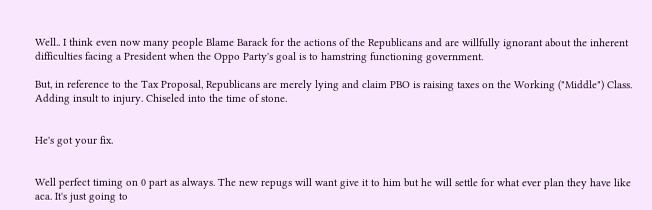Well.. I think even now many people Blame Barack for the actions of the Republicans and are willfully ignorant about the inherent difficulties facing a President when the Oppo Party's goal is to hamstring functioning government.

But, in reference to the Tax Proposal, Republicans are merely lying and claim PBO is raising taxes on the Working ("Middle") Class.
Adding insult to injury. Chiseled into the time of stone.


He's got your fix.


Well perfect timing on 0 part as always. The new repugs will want give it to him but he will settle for what ever plan they have like aca. It's just going to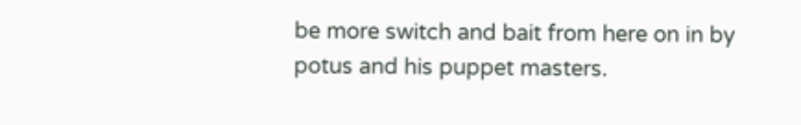be more switch and bait from here on in by potus and his puppet masters.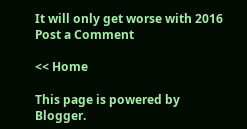It will only get worse with 2016
Post a Comment

<< Home

This page is powered by Blogger.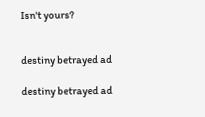Isn't yours?


destiny betrayed ad

destiny betrayed ad